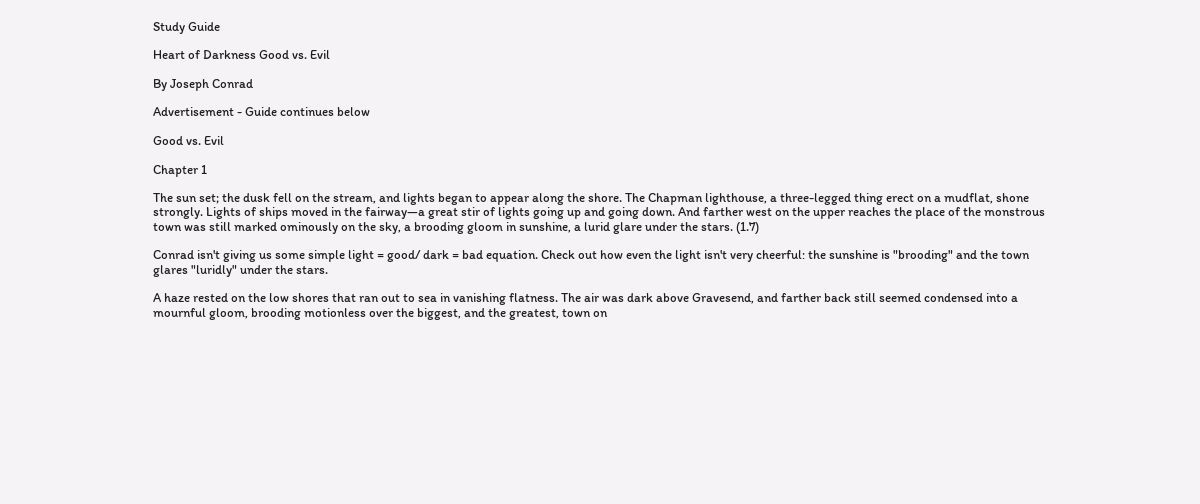Study Guide

Heart of Darkness Good vs. Evil

By Joseph Conrad

Advertisement - Guide continues below

Good vs. Evil

Chapter 1

The sun set; the dusk fell on the stream, and lights began to appear along the shore. The Chapman lighthouse, a three-legged thing erect on a mudflat, shone strongly. Lights of ships moved in the fairway—a great stir of lights going up and going down. And farther west on the upper reaches the place of the monstrous town was still marked ominously on the sky, a brooding gloom in sunshine, a lurid glare under the stars. (1.7)

Conrad isn't giving us some simple light = good/ dark = bad equation. Check out how even the light isn't very cheerful: the sunshine is "brooding" and the town glares "luridly" under the stars.

A haze rested on the low shores that ran out to sea in vanishing flatness. The air was dark above Gravesend, and farther back still seemed condensed into a mournful gloom, brooding motionless over the biggest, and the greatest, town on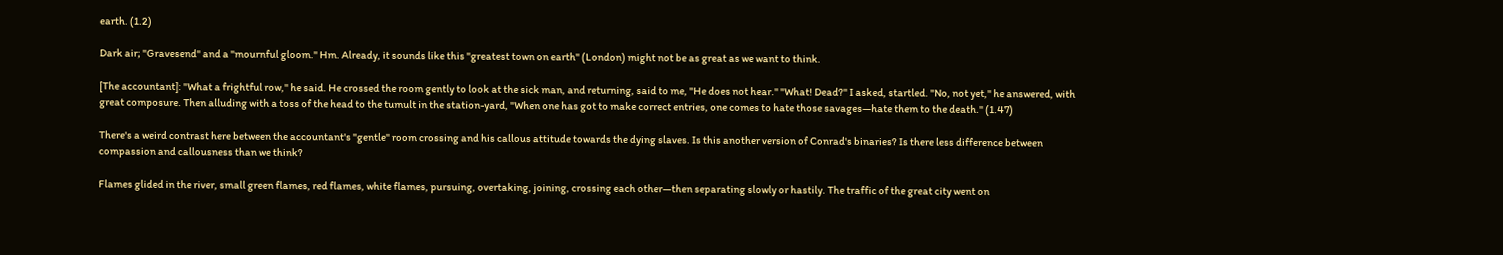earth. (1.2)

Dark air; "Gravesend" and a "mournful gloom." Hm. Already, it sounds like this "greatest town on earth" (London) might not be as great as we want to think.

[The accountant]: "What a frightful row," he said. He crossed the room gently to look at the sick man, and returning, said to me, "He does not hear." "What! Dead?" I asked, startled. "No, not yet," he answered, with great composure. Then alluding with a toss of the head to the tumult in the station-yard, "When one has got to make correct entries, one comes to hate those savages—hate them to the death." (1.47)

There's a weird contrast here between the accountant's "gentle" room crossing and his callous attitude towards the dying slaves. Is this another version of Conrad's binaries? Is there less difference between compassion and callousness than we think?

Flames glided in the river, small green flames, red flames, white flames, pursuing, overtaking, joining, crossing each other—then separating slowly or hastily. The traffic of the great city went on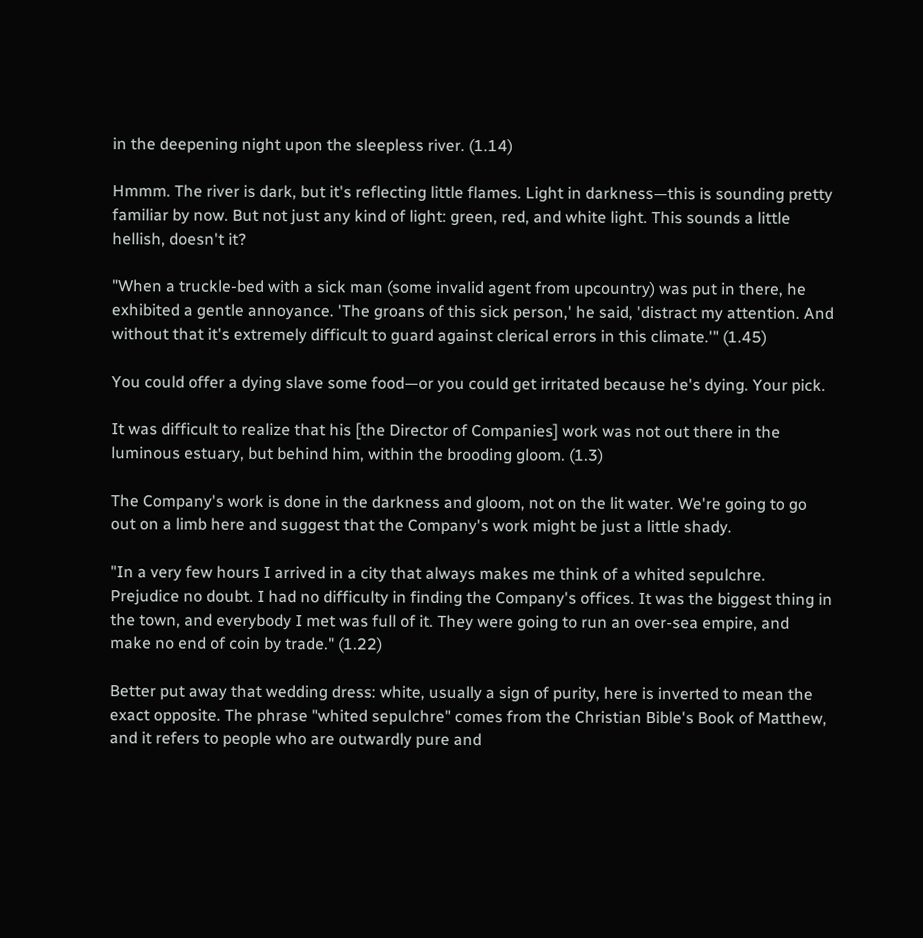in the deepening night upon the sleepless river. (1.14)

Hmmm. The river is dark, but it's reflecting little flames. Light in darkness—this is sounding pretty familiar by now. But not just any kind of light: green, red, and white light. This sounds a little hellish, doesn't it?

"When a truckle-bed with a sick man (some invalid agent from upcountry) was put in there, he exhibited a gentle annoyance. 'The groans of this sick person,' he said, 'distract my attention. And without that it's extremely difficult to guard against clerical errors in this climate.'" (1.45)

You could offer a dying slave some food—or you could get irritated because he's dying. Your pick.

It was difficult to realize that his [the Director of Companies] work was not out there in the luminous estuary, but behind him, within the brooding gloom. (1.3)

The Company's work is done in the darkness and gloom, not on the lit water. We're going to go out on a limb here and suggest that the Company's work might be just a little shady.

"In a very few hours I arrived in a city that always makes me think of a whited sepulchre. Prejudice no doubt. I had no difficulty in finding the Company's offices. It was the biggest thing in the town, and everybody I met was full of it. They were going to run an over-sea empire, and make no end of coin by trade." (1.22)

Better put away that wedding dress: white, usually a sign of purity, here is inverted to mean the exact opposite. The phrase "whited sepulchre" comes from the Christian Bible's Book of Matthew, and it refers to people who are outwardly pure and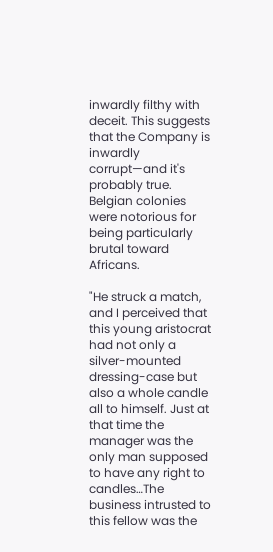inwardly filthy with deceit. This suggests that the Company is inwardly corrupt—and it's probably true. Belgian colonies were notorious for being particularly brutal toward Africans.

"He struck a match, and I perceived that this young aristocrat had not only a silver-mounted dressing-case but also a whole candle all to himself. Just at that time the manager was the only man supposed to have any right to candles…The business intrusted to this fellow was the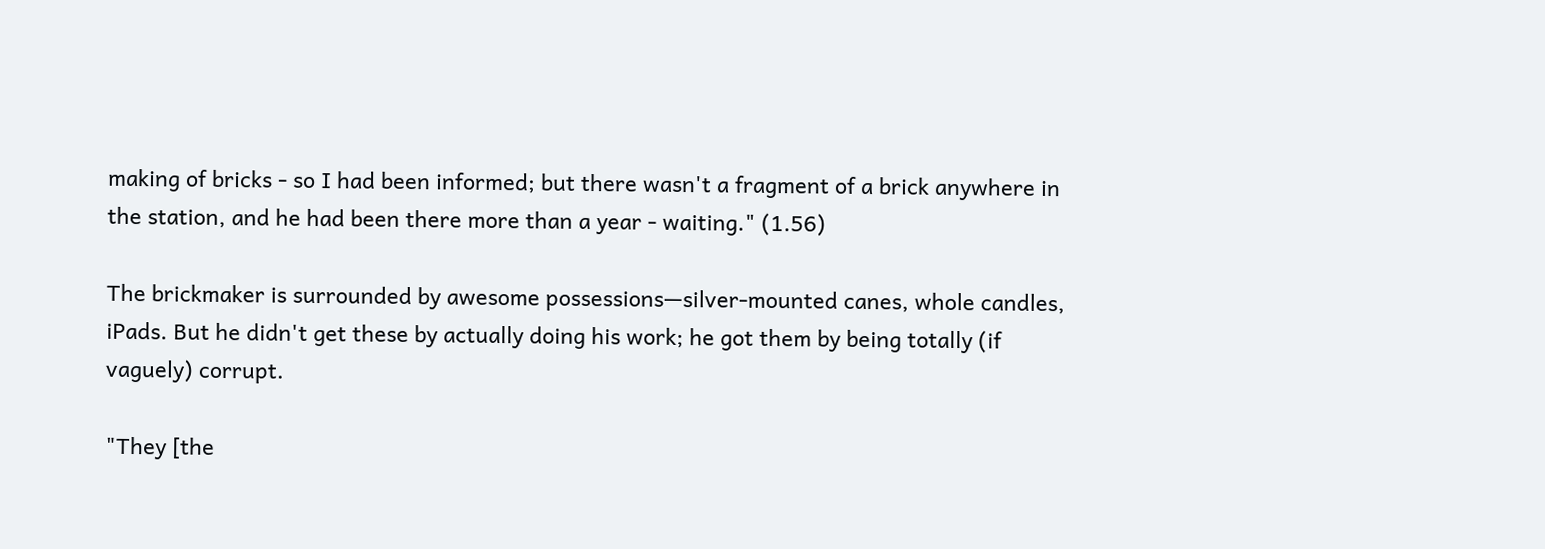making of bricks - so I had been informed; but there wasn't a fragment of a brick anywhere in the station, and he had been there more than a year - waiting." (1.56)

The brickmaker is surrounded by awesome possessions—silver-mounted canes, whole candles, iPads. But he didn't get these by actually doing his work; he got them by being totally (if vaguely) corrupt.

"They [the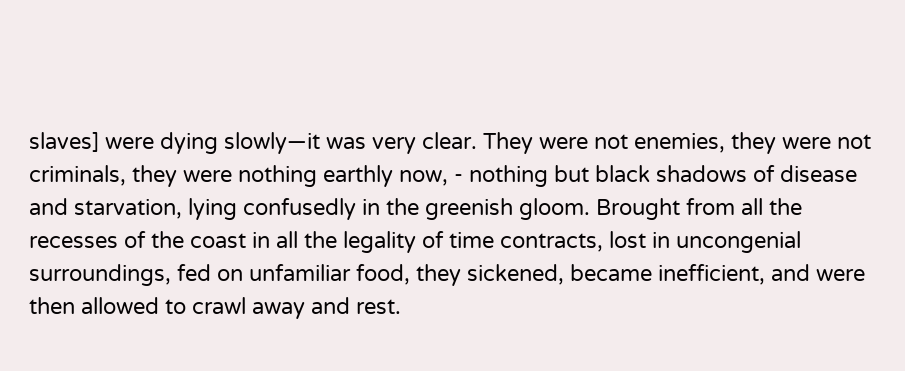slaves] were dying slowly—it was very clear. They were not enemies, they were not criminals, they were nothing earthly now, - nothing but black shadows of disease and starvation, lying confusedly in the greenish gloom. Brought from all the recesses of the coast in all the legality of time contracts, lost in uncongenial surroundings, fed on unfamiliar food, they sickened, became inefficient, and were then allowed to crawl away and rest.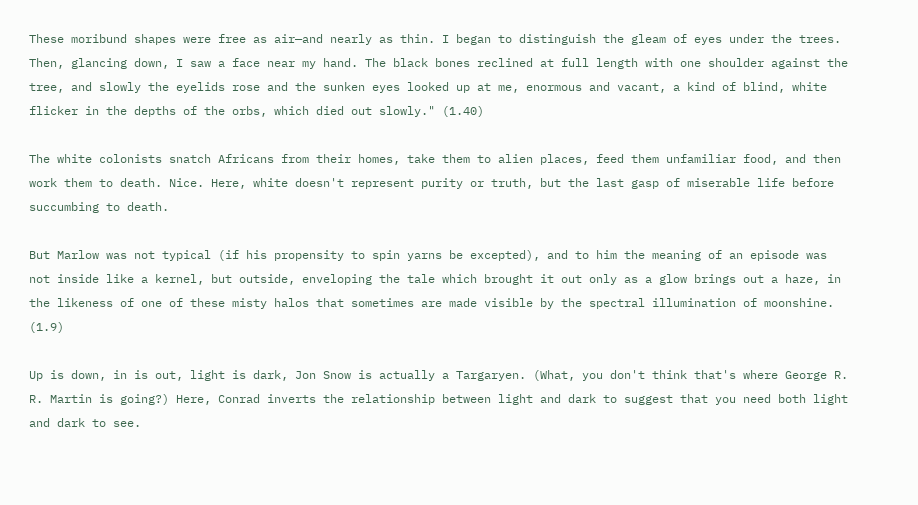These moribund shapes were free as air—and nearly as thin. I began to distinguish the gleam of eyes under the trees. Then, glancing down, I saw a face near my hand. The black bones reclined at full length with one shoulder against the tree, and slowly the eyelids rose and the sunken eyes looked up at me, enormous and vacant, a kind of blind, white flicker in the depths of the orbs, which died out slowly." (1.40)

The white colonists snatch Africans from their homes, take them to alien places, feed them unfamiliar food, and then work them to death. Nice. Here, white doesn't represent purity or truth, but the last gasp of miserable life before succumbing to death.

But Marlow was not typical (if his propensity to spin yarns be excepted), and to him the meaning of an episode was not inside like a kernel, but outside, enveloping the tale which brought it out only as a glow brings out a haze, in the likeness of one of these misty halos that sometimes are made visible by the spectral illumination of moonshine. (1.9)

Up is down, in is out, light is dark, Jon Snow is actually a Targaryen. (What, you don't think that's where George R. R. Martin is going?) Here, Conrad inverts the relationship between light and dark to suggest that you need both light and dark to see.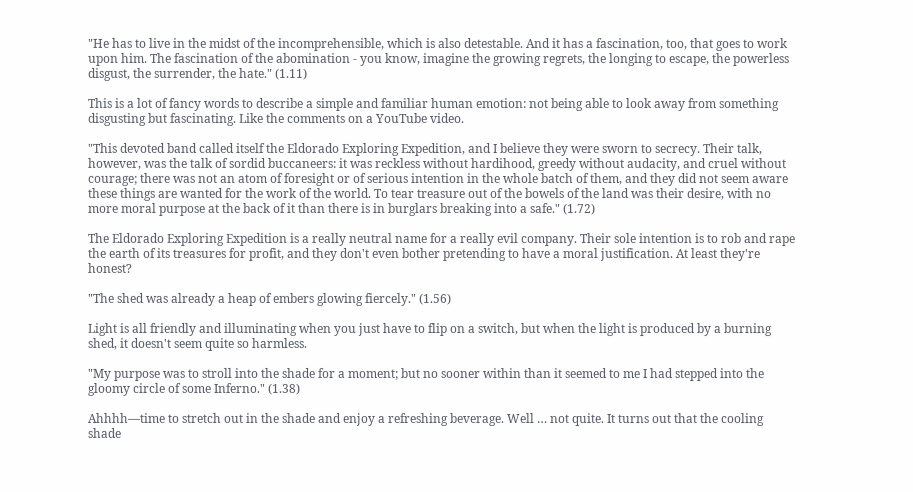"He has to live in the midst of the incomprehensible, which is also detestable. And it has a fascination, too, that goes to work upon him. The fascination of the abomination - you know, imagine the growing regrets, the longing to escape, the powerless disgust, the surrender, the hate." (1.11)

This is a lot of fancy words to describe a simple and familiar human emotion: not being able to look away from something disgusting but fascinating. Like the comments on a YouTube video.

"This devoted band called itself the Eldorado Exploring Expedition, and I believe they were sworn to secrecy. Their talk, however, was the talk of sordid buccaneers: it was reckless without hardihood, greedy without audacity, and cruel without courage; there was not an atom of foresight or of serious intention in the whole batch of them, and they did not seem aware these things are wanted for the work of the world. To tear treasure out of the bowels of the land was their desire, with no more moral purpose at the back of it than there is in burglars breaking into a safe." (1.72)

The Eldorado Exploring Expedition is a really neutral name for a really evil company. Their sole intention is to rob and rape the earth of its treasures for profit, and they don't even bother pretending to have a moral justification. At least they're honest?

"The shed was already a heap of embers glowing fiercely." (1.56)

Light is all friendly and illuminating when you just have to flip on a switch, but when the light is produced by a burning shed, it doesn't seem quite so harmless.

"My purpose was to stroll into the shade for a moment; but no sooner within than it seemed to me I had stepped into the gloomy circle of some Inferno." (1.38)

Ahhhh—time to stretch out in the shade and enjoy a refreshing beverage. Well … not quite. It turns out that the cooling shade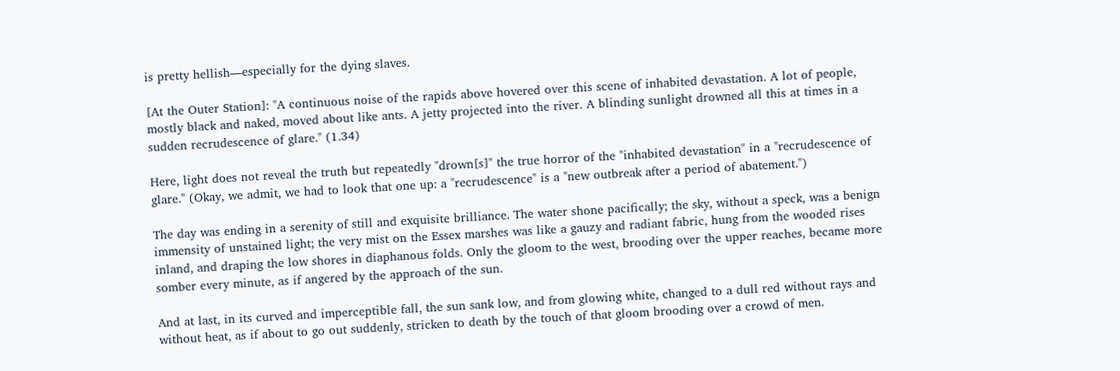is pretty hellish—especially for the dying slaves.

[At the Outer Station]: "A continuous noise of the rapids above hovered over this scene of inhabited devastation. A lot of people, mostly black and naked, moved about like ants. A jetty projected into the river. A blinding sunlight drowned all this at times in a sudden recrudescence of glare." (1.34)

Here, light does not reveal the truth but repeatedly "drown[s]" the true horror of the "inhabited devastation" in a "recrudescence of glare." (Okay, we admit, we had to look that one up: a "recrudescence" is a "new outbreak after a period of abatement.")

The day was ending in a serenity of still and exquisite brilliance. The water shone pacifically; the sky, without a speck, was a benign immensity of unstained light; the very mist on the Essex marshes was like a gauzy and radiant fabric, hung from the wooded rises inland, and draping the low shores in diaphanous folds. Only the gloom to the west, brooding over the upper reaches, became more somber every minute, as if angered by the approach of the sun.

And at last, in its curved and imperceptible fall, the sun sank low, and from glowing white, changed to a dull red without rays and without heat, as if about to go out suddenly, stricken to death by the touch of that gloom brooding over a crowd of men.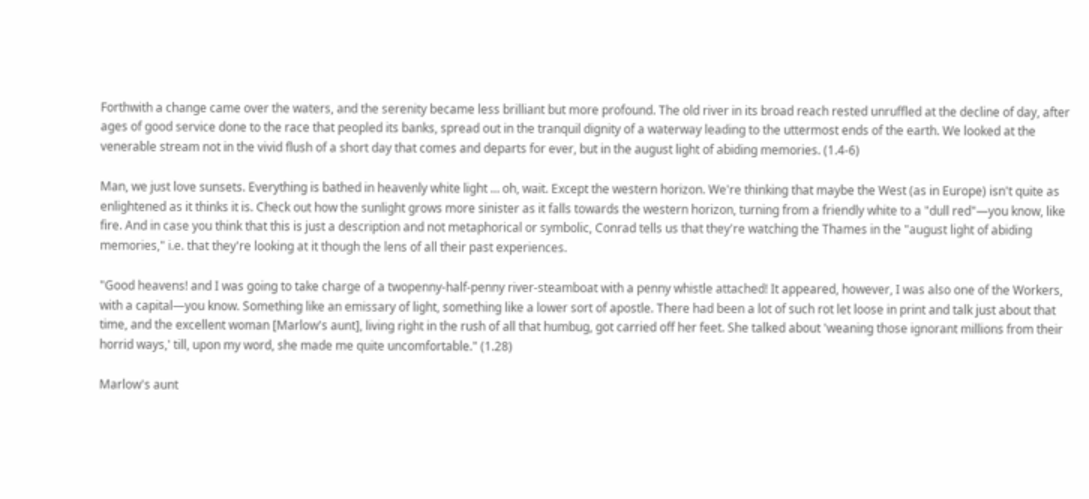Forthwith a change came over the waters, and the serenity became less brilliant but more profound. The old river in its broad reach rested unruffled at the decline of day, after ages of good service done to the race that peopled its banks, spread out in the tranquil dignity of a waterway leading to the uttermost ends of the earth. We looked at the venerable stream not in the vivid flush of a short day that comes and departs for ever, but in the august light of abiding memories. (1.4-6)

Man, we just love sunsets. Everything is bathed in heavenly white light … oh, wait. Except the western horizon. We're thinking that maybe the West (as in Europe) isn't quite as enlightened as it thinks it is. Check out how the sunlight grows more sinister as it falls towards the western horizon, turning from a friendly white to a "dull red"—you know, like fire. And in case you think that this is just a description and not metaphorical or symbolic, Conrad tells us that they're watching the Thames in the "august light of abiding memories," i.e. that they're looking at it though the lens of all their past experiences.

"Good heavens! and I was going to take charge of a twopenny-half-penny river-steamboat with a penny whistle attached! It appeared, however, I was also one of the Workers, with a capital—you know. Something like an emissary of light, something like a lower sort of apostle. There had been a lot of such rot let loose in print and talk just about that time, and the excellent woman [Marlow's aunt], living right in the rush of all that humbug, got carried off her feet. She talked about 'weaning those ignorant millions from their horrid ways,' till, upon my word, she made me quite uncomfortable." (1.28)

Marlow's aunt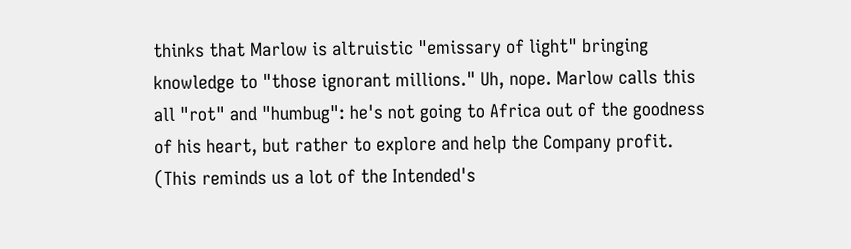thinks that Marlow is altruistic "emissary of light" bringing knowledge to "those ignorant millions." Uh, nope. Marlow calls this all "rot" and "humbug": he's not going to Africa out of the goodness of his heart, but rather to explore and help the Company profit. (This reminds us a lot of the Intended's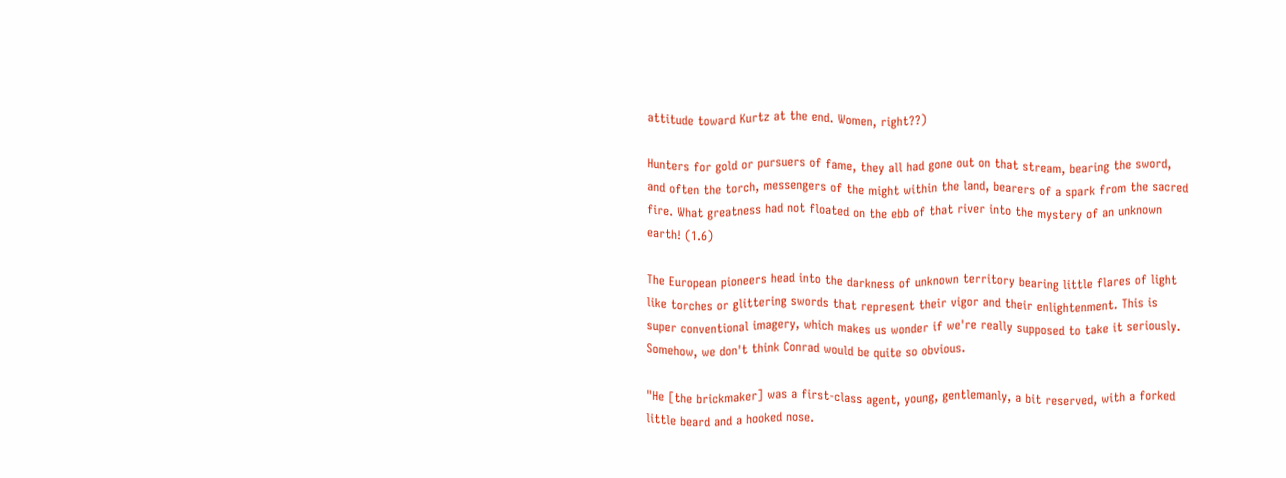attitude toward Kurtz at the end. Women, right??)

Hunters for gold or pursuers of fame, they all had gone out on that stream, bearing the sword, and often the torch, messengers of the might within the land, bearers of a spark from the sacred fire. What greatness had not floated on the ebb of that river into the mystery of an unknown earth! (1.6)

The European pioneers head into the darkness of unknown territory bearing little flares of light like torches or glittering swords that represent their vigor and their enlightenment. This is super conventional imagery, which makes us wonder if we're really supposed to take it seriously. Somehow, we don't think Conrad would be quite so obvious.

"He [the brickmaker] was a first-class agent, young, gentlemanly, a bit reserved, with a forked little beard and a hooked nose.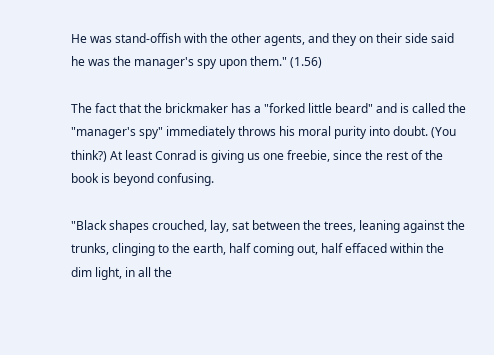He was stand-offish with the other agents, and they on their side said he was the manager's spy upon them." (1.56)

The fact that the brickmaker has a "forked little beard" and is called the "manager's spy" immediately throws his moral purity into doubt. (You think?) At least Conrad is giving us one freebie, since the rest of the book is beyond confusing.

"Black shapes crouched, lay, sat between the trees, leaning against the trunks, clinging to the earth, half coming out, half effaced within the dim light, in all the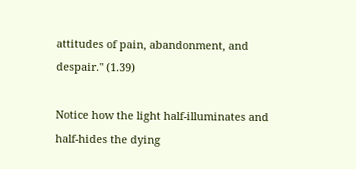attitudes of pain, abandonment, and despair." (1.39)

Notice how the light half-illuminates and half-hides the dying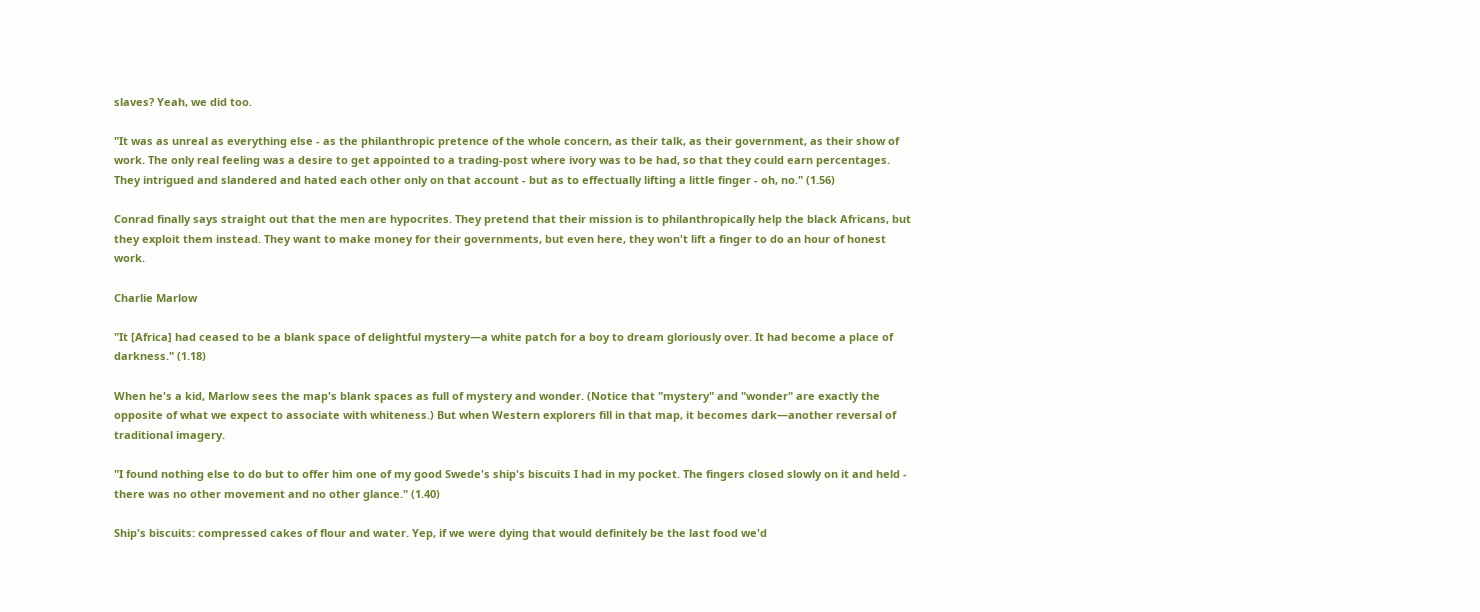slaves? Yeah, we did too.

"It was as unreal as everything else - as the philanthropic pretence of the whole concern, as their talk, as their government, as their show of work. The only real feeling was a desire to get appointed to a trading-post where ivory was to be had, so that they could earn percentages. They intrigued and slandered and hated each other only on that account - but as to effectually lifting a little finger - oh, no." (1.56)

Conrad finally says straight out that the men are hypocrites. They pretend that their mission is to philanthropically help the black Africans, but they exploit them instead. They want to make money for their governments, but even here, they won't lift a finger to do an hour of honest work.

Charlie Marlow

"It [Africa] had ceased to be a blank space of delightful mystery—a white patch for a boy to dream gloriously over. It had become a place of darkness." (1.18)

When he's a kid, Marlow sees the map's blank spaces as full of mystery and wonder. (Notice that "mystery" and "wonder" are exactly the opposite of what we expect to associate with whiteness.) But when Western explorers fill in that map, it becomes dark—another reversal of traditional imagery.

"I found nothing else to do but to offer him one of my good Swede's ship's biscuits I had in my pocket. The fingers closed slowly on it and held - there was no other movement and no other glance." (1.40)

Ship's biscuits: compressed cakes of flour and water. Yep, if we were dying that would definitely be the last food we'd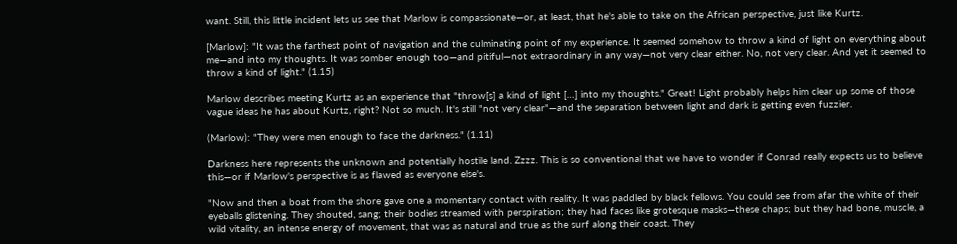want. Still, this little incident lets us see that Marlow is compassionate—or, at least, that he's able to take on the African perspective, just like Kurtz.

[Marlow]: "It was the farthest point of navigation and the culminating point of my experience. It seemed somehow to throw a kind of light on everything about me—and into my thoughts. It was somber enough too—and pitiful—not extraordinary in any way—not very clear either. No, not very clear. And yet it seemed to throw a kind of light." (1.15)

Marlow describes meeting Kurtz as an experience that "throw[s] a kind of light […] into my thoughts." Great! Light probably helps him clear up some of those vague ideas he has about Kurtz, right? Not so much. It's still "not very clear"—and the separation between light and dark is getting even fuzzier.

(Marlow): "They were men enough to face the darkness." (1.11)

Darkness here represents the unknown and potentially hostile land. Zzzz. This is so conventional that we have to wonder if Conrad really expects us to believe this—or if Marlow's perspective is as flawed as everyone else's.

"Now and then a boat from the shore gave one a momentary contact with reality. It was paddled by black fellows. You could see from afar the white of their eyeballs glistening. They shouted, sang; their bodies streamed with perspiration; they had faces like grotesque masks—these chaps; but they had bone, muscle, a wild vitality, an intense energy of movement, that was as natural and true as the surf along their coast. They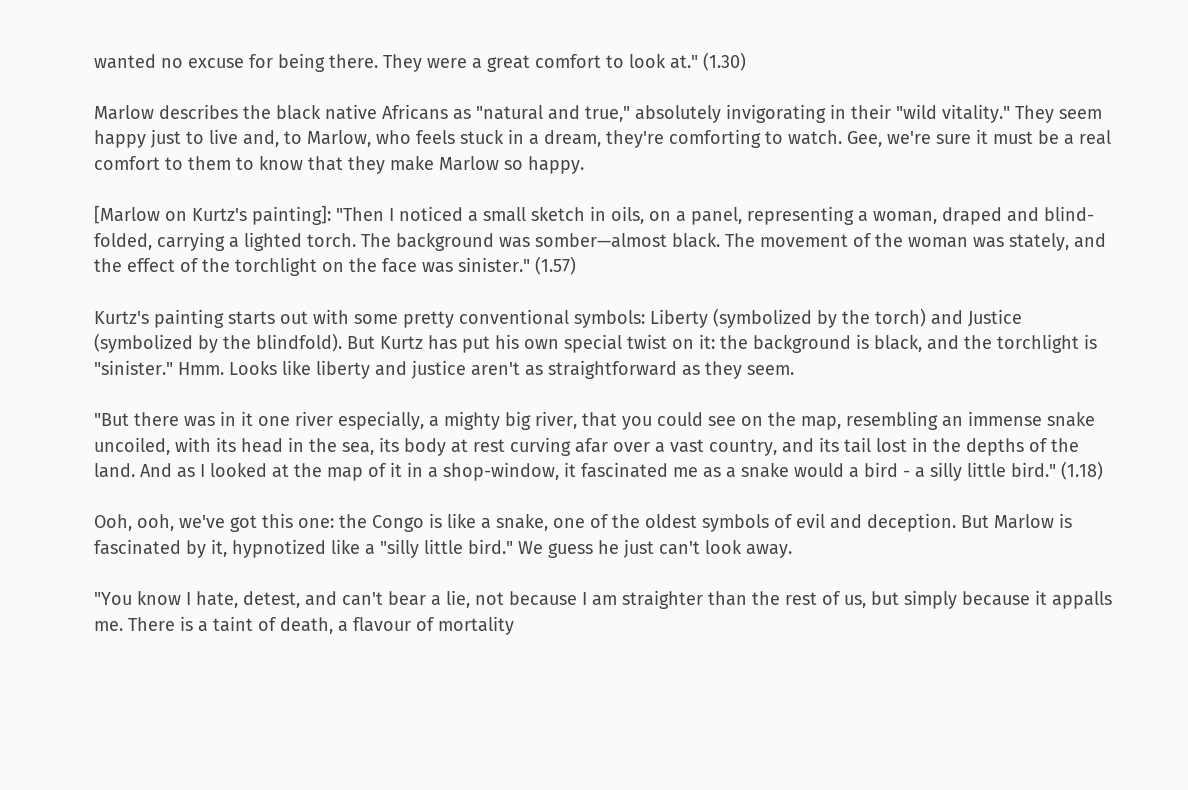wanted no excuse for being there. They were a great comfort to look at." (1.30)

Marlow describes the black native Africans as "natural and true," absolutely invigorating in their "wild vitality." They seem happy just to live and, to Marlow, who feels stuck in a dream, they're comforting to watch. Gee, we're sure it must be a real comfort to them to know that they make Marlow so happy.

[Marlow on Kurtz's painting]: "Then I noticed a small sketch in oils, on a panel, representing a woman, draped and blind-folded, carrying a lighted torch. The background was somber—almost black. The movement of the woman was stately, and the effect of the torchlight on the face was sinister." (1.57)

Kurtz's painting starts out with some pretty conventional symbols: Liberty (symbolized by the torch) and Justice (symbolized by the blindfold). But Kurtz has put his own special twist on it: the background is black, and the torchlight is "sinister." Hmm. Looks like liberty and justice aren't as straightforward as they seem.

"But there was in it one river especially, a mighty big river, that you could see on the map, resembling an immense snake uncoiled, with its head in the sea, its body at rest curving afar over a vast country, and its tail lost in the depths of the land. And as I looked at the map of it in a shop-window, it fascinated me as a snake would a bird - a silly little bird." (1.18)

Ooh, ooh, we've got this one: the Congo is like a snake, one of the oldest symbols of evil and deception. But Marlow is fascinated by it, hypnotized like a "silly little bird." We guess he just can't look away.

"You know I hate, detest, and can't bear a lie, not because I am straighter than the rest of us, but simply because it appalls me. There is a taint of death, a flavour of mortality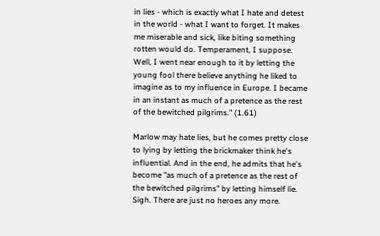in lies - which is exactly what I hate and detest in the world - what I want to forget. It makes me miserable and sick, like biting something rotten would do. Temperament, I suppose. Well, I went near enough to it by letting the young fool there believe anything he liked to imagine as to my influence in Europe. I became in an instant as much of a pretence as the rest of the bewitched pilgrims." (1.61)

Marlow may hate lies, but he comes pretty close to lying by letting the brickmaker think he's influential. And in the end, he admits that he's become "as much of a pretence as the rest of the bewitched pilgrims" by letting himself lie. Sigh. There are just no heroes any more.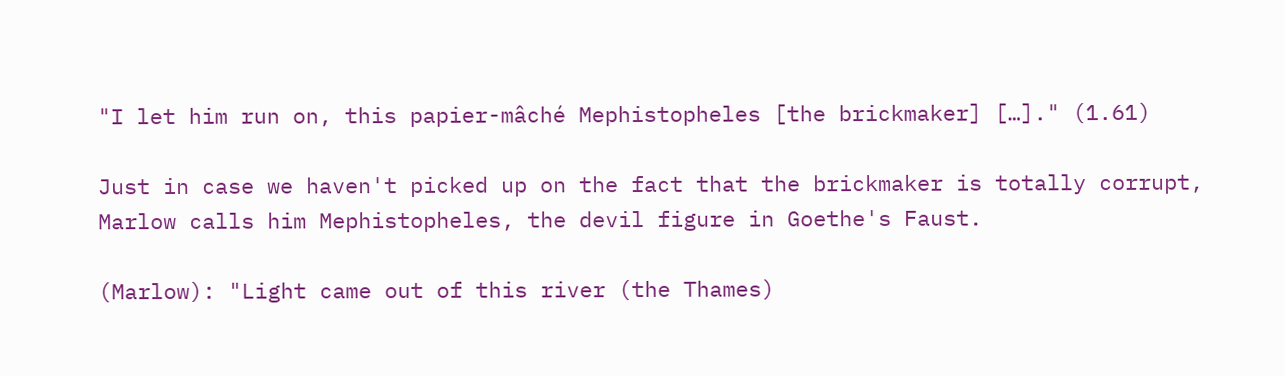"I let him run on, this papier-mâché Mephistopheles [the brickmaker] […]." (1.61)

Just in case we haven't picked up on the fact that the brickmaker is totally corrupt, Marlow calls him Mephistopheles, the devil figure in Goethe's Faust.

(Marlow): "Light came out of this river (the Thames)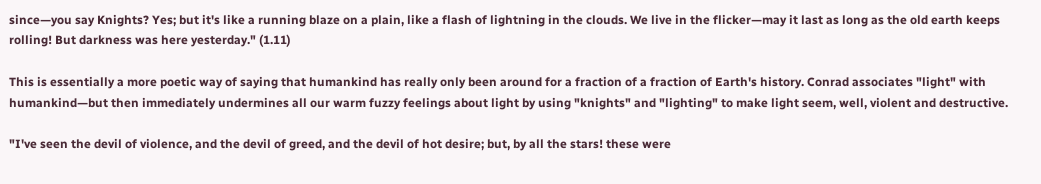since—you say Knights? Yes; but it's like a running blaze on a plain, like a flash of lightning in the clouds. We live in the flicker—may it last as long as the old earth keeps rolling! But darkness was here yesterday." (1.11)

This is essentially a more poetic way of saying that humankind has really only been around for a fraction of a fraction of Earth's history. Conrad associates "light" with humankind—but then immediately undermines all our warm fuzzy feelings about light by using "knights" and "lighting" to make light seem, well, violent and destructive.

"I've seen the devil of violence, and the devil of greed, and the devil of hot desire; but, by all the stars! these were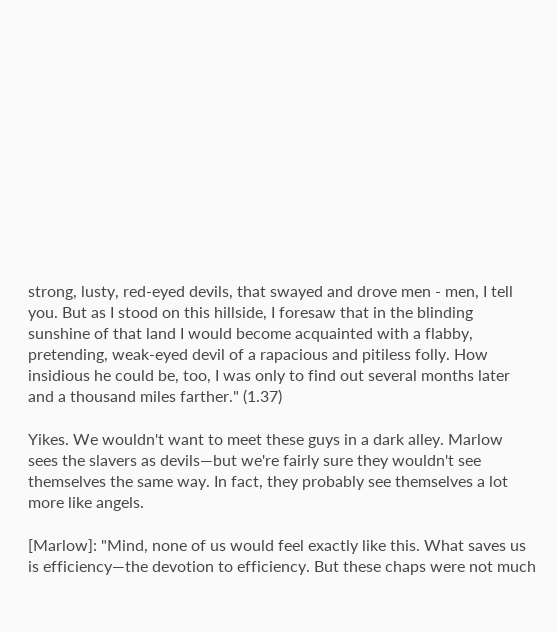strong, lusty, red-eyed devils, that swayed and drove men - men, I tell you. But as I stood on this hillside, I foresaw that in the blinding sunshine of that land I would become acquainted with a flabby, pretending, weak-eyed devil of a rapacious and pitiless folly. How insidious he could be, too, I was only to find out several months later and a thousand miles farther." (1.37)

Yikes. We wouldn't want to meet these guys in a dark alley. Marlow sees the slavers as devils—but we're fairly sure they wouldn't see themselves the same way. In fact, they probably see themselves a lot more like angels.

[Marlow]: "Mind, none of us would feel exactly like this. What saves us is efficiency—the devotion to efficiency. But these chaps were not much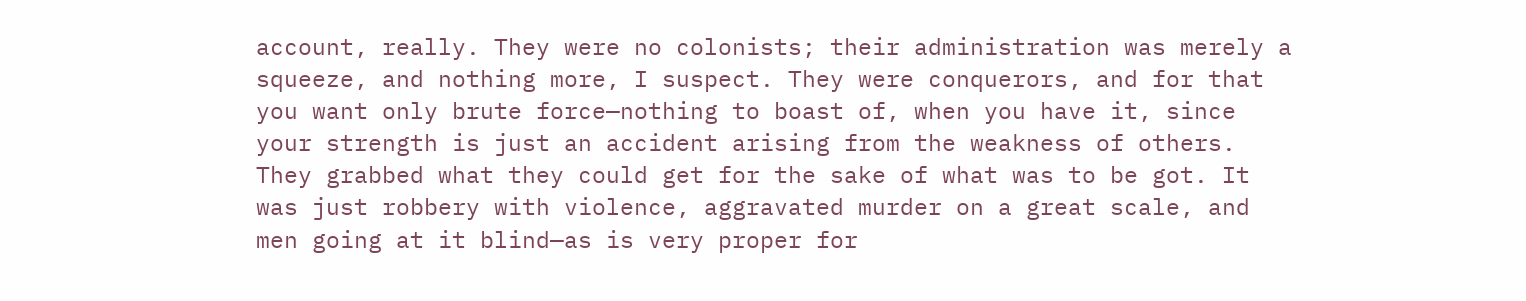account, really. They were no colonists; their administration was merely a squeeze, and nothing more, I suspect. They were conquerors, and for that you want only brute force—nothing to boast of, when you have it, since your strength is just an accident arising from the weakness of others. They grabbed what they could get for the sake of what was to be got. It was just robbery with violence, aggravated murder on a great scale, and men going at it blind—as is very proper for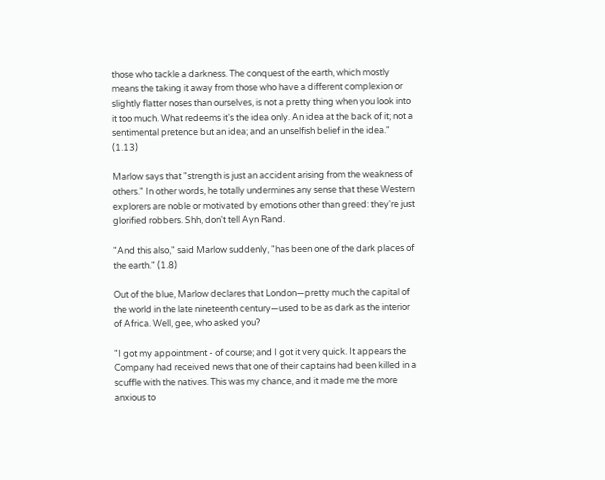those who tackle a darkness. The conquest of the earth, which mostly means the taking it away from those who have a different complexion or slightly flatter noses than ourselves, is not a pretty thing when you look into it too much. What redeems it's the idea only. An idea at the back of it; not a sentimental pretence but an idea; and an unselfish belief in the idea." (1.13)

Marlow says that "strength is just an accident arising from the weakness of others." In other words, he totally undermines any sense that these Western explorers are noble or motivated by emotions other than greed: they're just glorified robbers. Shh, don't tell Ayn Rand.

"And this also," said Marlow suddenly, "has been one of the dark places of the earth." (1.8)

Out of the blue, Marlow declares that London—pretty much the capital of the world in the late nineteenth century—used to be as dark as the interior of Africa. Well, gee, who asked you?

"I got my appointment - of course; and I got it very quick. It appears the Company had received news that one of their captains had been killed in a scuffle with the natives. This was my chance, and it made me the more anxious to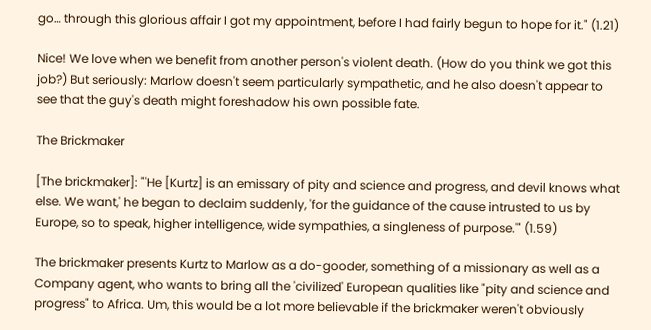go… through this glorious affair I got my appointment, before I had fairly begun to hope for it." (1.21)

Nice! We love when we benefit from another person's violent death. (How do you think we got this job?) But seriously: Marlow doesn't seem particularly sympathetic, and he also doesn't appear to see that the guy's death might foreshadow his own possible fate.

The Brickmaker

[The brickmaker]: "'He [Kurtz] is an emissary of pity and science and progress, and devil knows what else. We want,' he began to declaim suddenly, 'for the guidance of the cause intrusted to us by Europe, so to speak, higher intelligence, wide sympathies, a singleness of purpose.'" (1.59)

The brickmaker presents Kurtz to Marlow as a do-gooder, something of a missionary as well as a Company agent, who wants to bring all the 'civilized' European qualities like "pity and science and progress" to Africa. Um, this would be a lot more believable if the brickmaker weren't obviously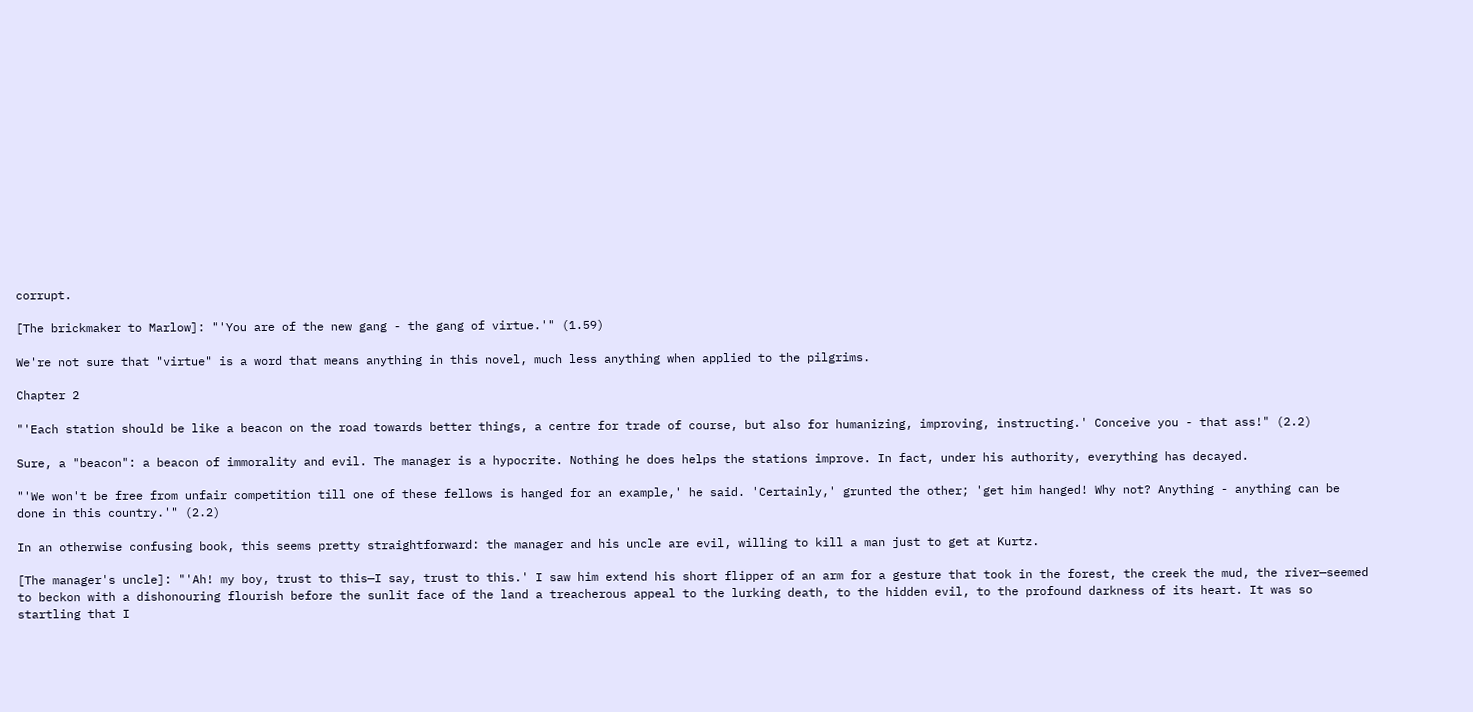corrupt.

[The brickmaker to Marlow]: "'You are of the new gang - the gang of virtue.'" (1.59)

We're not sure that "virtue" is a word that means anything in this novel, much less anything when applied to the pilgrims.

Chapter 2

"'Each station should be like a beacon on the road towards better things, a centre for trade of course, but also for humanizing, improving, instructing.' Conceive you - that ass!" (2.2)

Sure, a "beacon": a beacon of immorality and evil. The manager is a hypocrite. Nothing he does helps the stations improve. In fact, under his authority, everything has decayed.

"'We won't be free from unfair competition till one of these fellows is hanged for an example,' he said. 'Certainly,' grunted the other; 'get him hanged! Why not? Anything - anything can be done in this country.'" (2.2)

In an otherwise confusing book, this seems pretty straightforward: the manager and his uncle are evil, willing to kill a man just to get at Kurtz.

[The manager's uncle]: "'Ah! my boy, trust to this—I say, trust to this.' I saw him extend his short flipper of an arm for a gesture that took in the forest, the creek the mud, the river—seemed to beckon with a dishonouring flourish before the sunlit face of the land a treacherous appeal to the lurking death, to the hidden evil, to the profound darkness of its heart. It was so startling that I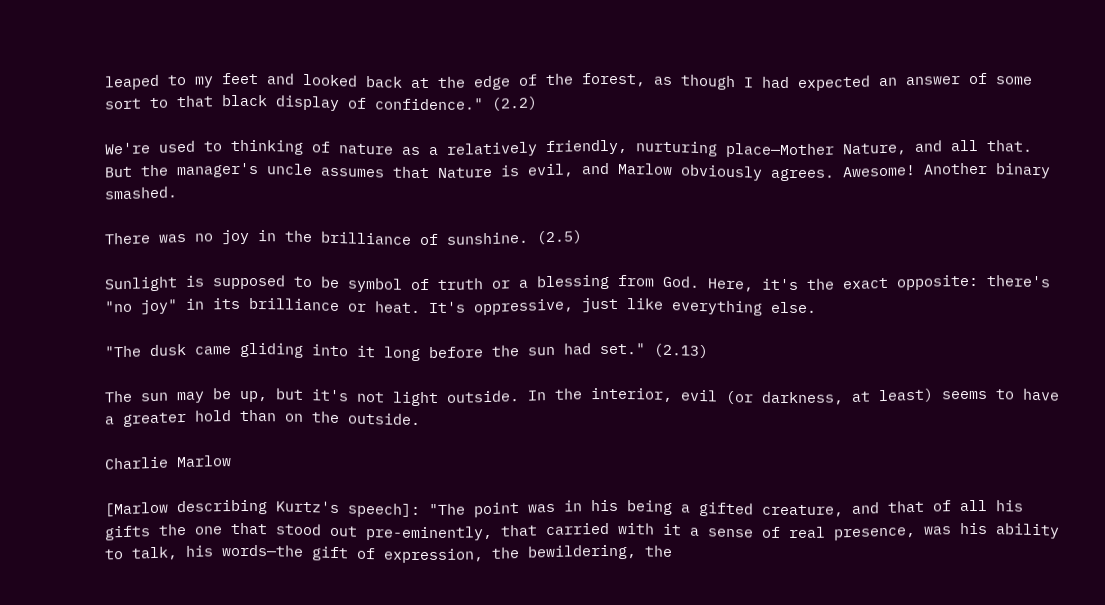leaped to my feet and looked back at the edge of the forest, as though I had expected an answer of some sort to that black display of confidence." (2.2)

We're used to thinking of nature as a relatively friendly, nurturing place—Mother Nature, and all that. But the manager's uncle assumes that Nature is evil, and Marlow obviously agrees. Awesome! Another binary smashed.

There was no joy in the brilliance of sunshine. (2.5)

Sunlight is supposed to be symbol of truth or a blessing from God. Here, it's the exact opposite: there's "no joy" in its brilliance or heat. It's oppressive, just like everything else.

"The dusk came gliding into it long before the sun had set." (2.13)

The sun may be up, but it's not light outside. In the interior, evil (or darkness, at least) seems to have a greater hold than on the outside.

Charlie Marlow

[Marlow describing Kurtz's speech]: "The point was in his being a gifted creature, and that of all his gifts the one that stood out pre-eminently, that carried with it a sense of real presence, was his ability to talk, his words—the gift of expression, the bewildering, the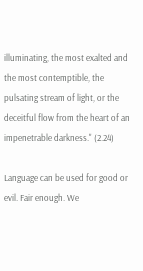illuminating, the most exalted and the most contemptible, the pulsating stream of light, or the deceitful flow from the heart of an impenetrable darkness." (2.24)

Language can be used for good or evil. Fair enough. We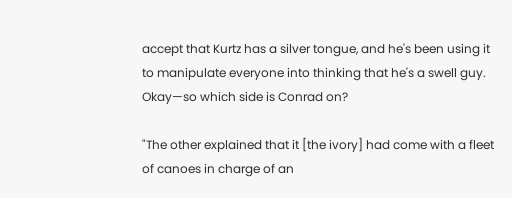accept that Kurtz has a silver tongue, and he's been using it to manipulate everyone into thinking that he's a swell guy. Okay—so which side is Conrad on?

"The other explained that it [the ivory] had come with a fleet of canoes in charge of an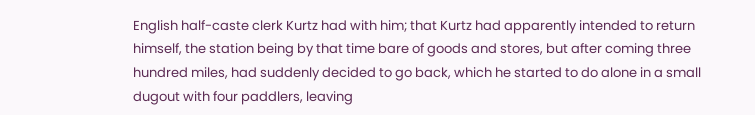English half-caste clerk Kurtz had with him; that Kurtz had apparently intended to return himself, the station being by that time bare of goods and stores, but after coming three hundred miles, had suddenly decided to go back, which he started to do alone in a small dugout with four paddlers, leaving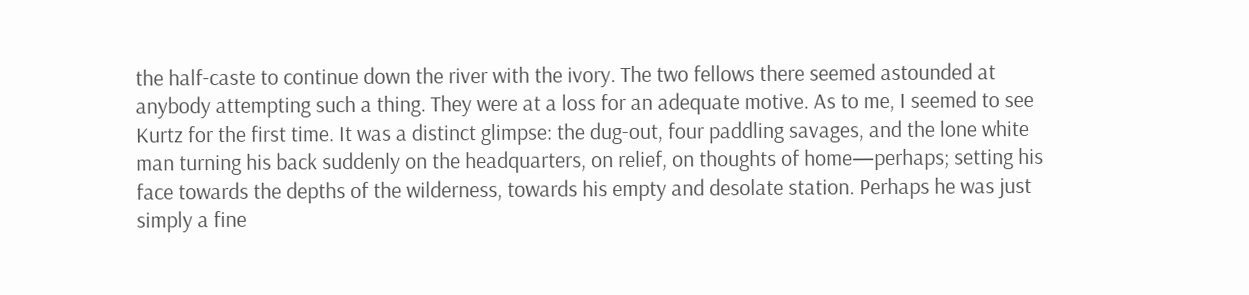the half-caste to continue down the river with the ivory. The two fellows there seemed astounded at anybody attempting such a thing. They were at a loss for an adequate motive. As to me, I seemed to see Kurtz for the first time. It was a distinct glimpse: the dug-out, four paddling savages, and the lone white man turning his back suddenly on the headquarters, on relief, on thoughts of home—perhaps; setting his face towards the depths of the wilderness, towards his empty and desolate station. Perhaps he was just simply a fine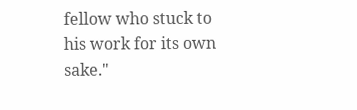fellow who stuck to his work for its own sake."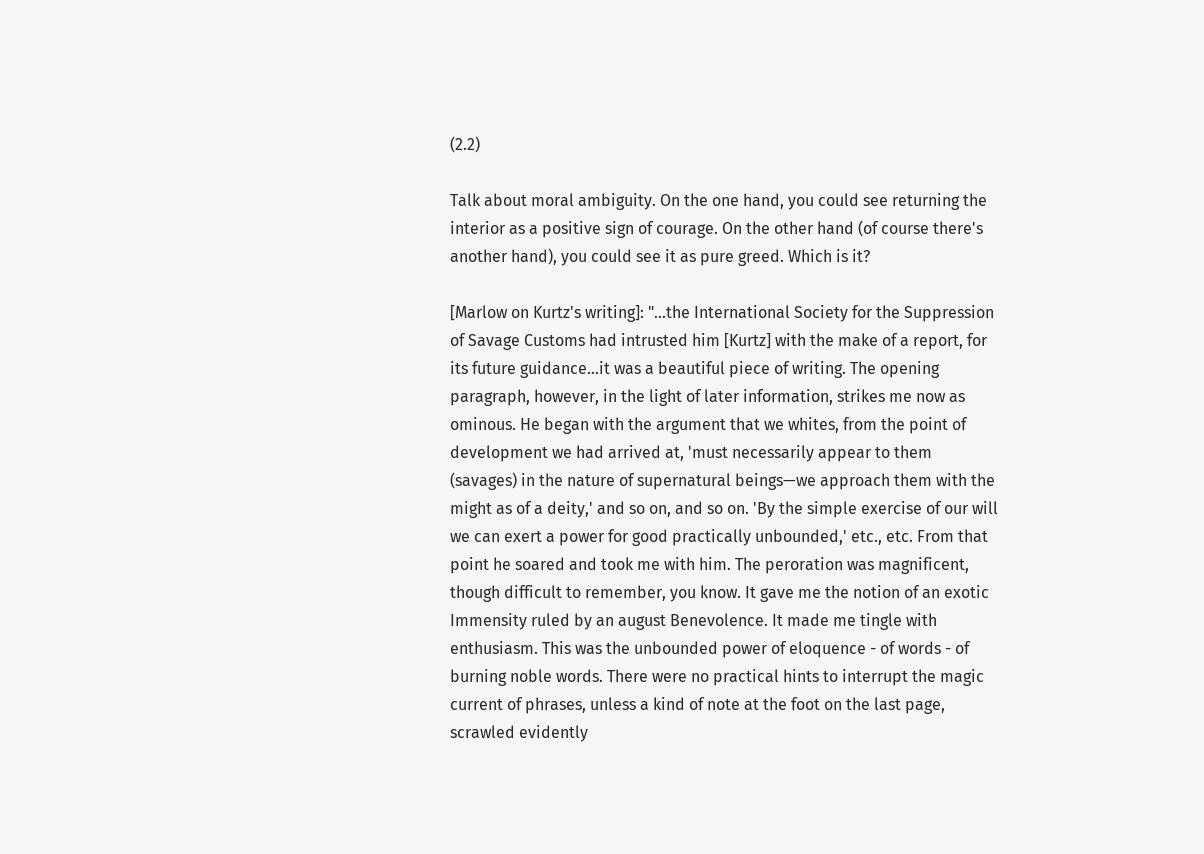(2.2)

Talk about moral ambiguity. On the one hand, you could see returning the interior as a positive sign of courage. On the other hand (of course there's another hand), you could see it as pure greed. Which is it?

[Marlow on Kurtz's writing]: "…the International Society for the Suppression of Savage Customs had intrusted him [Kurtz] with the make of a report, for its future guidance…it was a beautiful piece of writing. The opening paragraph, however, in the light of later information, strikes me now as ominous. He began with the argument that we whites, from the point of development we had arrived at, 'must necessarily appear to them (savages) in the nature of supernatural beings—we approach them with the might as of a deity,' and so on, and so on. 'By the simple exercise of our will we can exert a power for good practically unbounded,' etc., etc. From that point he soared and took me with him. The peroration was magnificent, though difficult to remember, you know. It gave me the notion of an exotic Immensity ruled by an august Benevolence. It made me tingle with enthusiasm. This was the unbounded power of eloquence - of words - of burning noble words. There were no practical hints to interrupt the magic current of phrases, unless a kind of note at the foot on the last page, scrawled evidently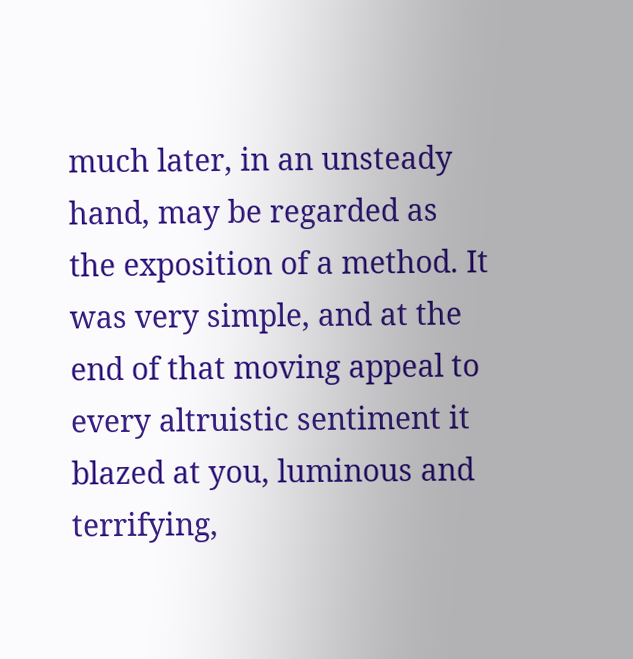much later, in an unsteady hand, may be regarded as the exposition of a method. It was very simple, and at the end of that moving appeal to every altruistic sentiment it blazed at you, luminous and terrifying,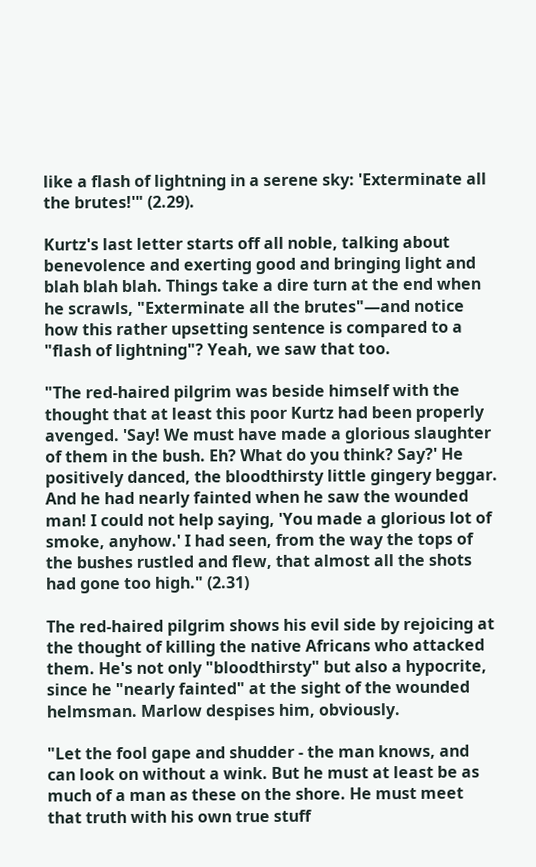like a flash of lightning in a serene sky: 'Exterminate all the brutes!'" (2.29).

Kurtz's last letter starts off all noble, talking about benevolence and exerting good and bringing light and blah blah blah. Things take a dire turn at the end when he scrawls, "Exterminate all the brutes"—and notice how this rather upsetting sentence is compared to a "flash of lightning"? Yeah, we saw that too.

"The red-haired pilgrim was beside himself with the thought that at least this poor Kurtz had been properly avenged. 'Say! We must have made a glorious slaughter of them in the bush. Eh? What do you think? Say?' He positively danced, the bloodthirsty little gingery beggar. And he had nearly fainted when he saw the wounded man! I could not help saying, 'You made a glorious lot of smoke, anyhow.' I had seen, from the way the tops of the bushes rustled and flew, that almost all the shots had gone too high." (2.31)

The red-haired pilgrim shows his evil side by rejoicing at the thought of killing the native Africans who attacked them. He's not only "bloodthirsty" but also a hypocrite, since he "nearly fainted" at the sight of the wounded helmsman. Marlow despises him, obviously.

"Let the fool gape and shudder - the man knows, and can look on without a wink. But he must at least be as much of a man as these on the shore. He must meet that truth with his own true stuff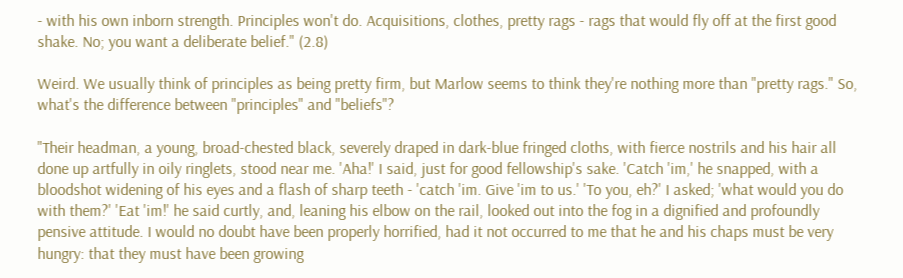- with his own inborn strength. Principles won't do. Acquisitions, clothes, pretty rags - rags that would fly off at the first good shake. No; you want a deliberate belief." (2.8)

Weird. We usually think of principles as being pretty firm, but Marlow seems to think they're nothing more than "pretty rags." So, what's the difference between "principles" and "beliefs"?

"Their headman, a young, broad-chested black, severely draped in dark-blue fringed cloths, with fierce nostrils and his hair all done up artfully in oily ringlets, stood near me. 'Aha!' I said, just for good fellowship's sake. 'Catch 'im,' he snapped, with a bloodshot widening of his eyes and a flash of sharp teeth - 'catch 'im. Give 'im to us.' 'To you, eh?' I asked; 'what would you do with them?' 'Eat 'im!' he said curtly, and, leaning his elbow on the rail, looked out into the fog in a dignified and profoundly pensive attitude. I would no doubt have been properly horrified, had it not occurred to me that he and his chaps must be very hungry: that they must have been growing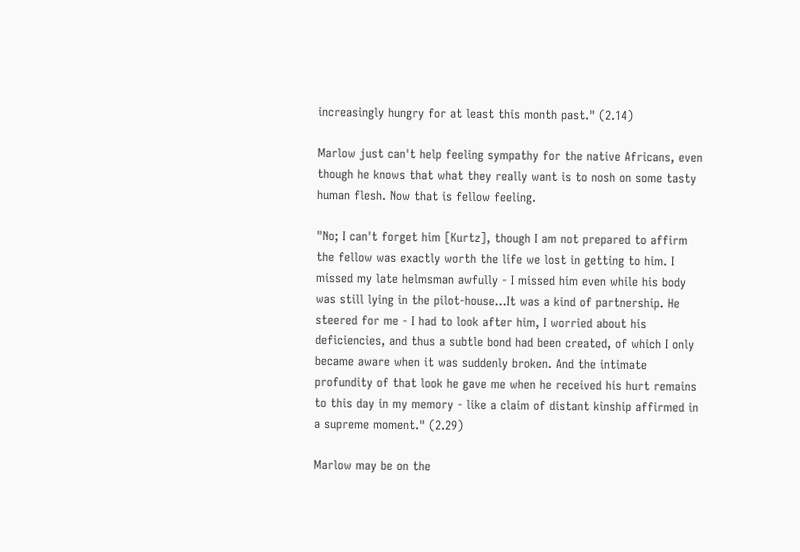increasingly hungry for at least this month past." (2.14)

Marlow just can't help feeling sympathy for the native Africans, even though he knows that what they really want is to nosh on some tasty human flesh. Now that is fellow feeling.

"No; I can't forget him [Kurtz], though I am not prepared to affirm the fellow was exactly worth the life we lost in getting to him. I missed my late helmsman awfully - I missed him even while his body was still lying in the pilot-house…It was a kind of partnership. He steered for me - I had to look after him, I worried about his deficiencies, and thus a subtle bond had been created, of which I only became aware when it was suddenly broken. And the intimate profundity of that look he gave me when he received his hurt remains to this day in my memory - like a claim of distant kinship affirmed in a supreme moment." (2.29)

Marlow may be on the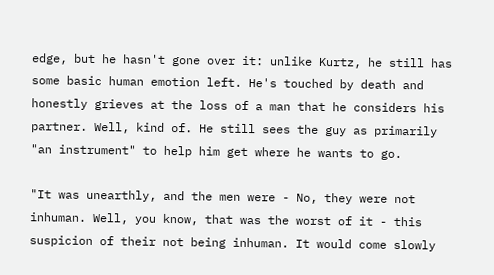edge, but he hasn't gone over it: unlike Kurtz, he still has some basic human emotion left. He's touched by death and honestly grieves at the loss of a man that he considers his partner. Well, kind of. He still sees the guy as primarily "an instrument" to help him get where he wants to go.

"It was unearthly, and the men were - No, they were not inhuman. Well, you know, that was the worst of it - this suspicion of their not being inhuman. It would come slowly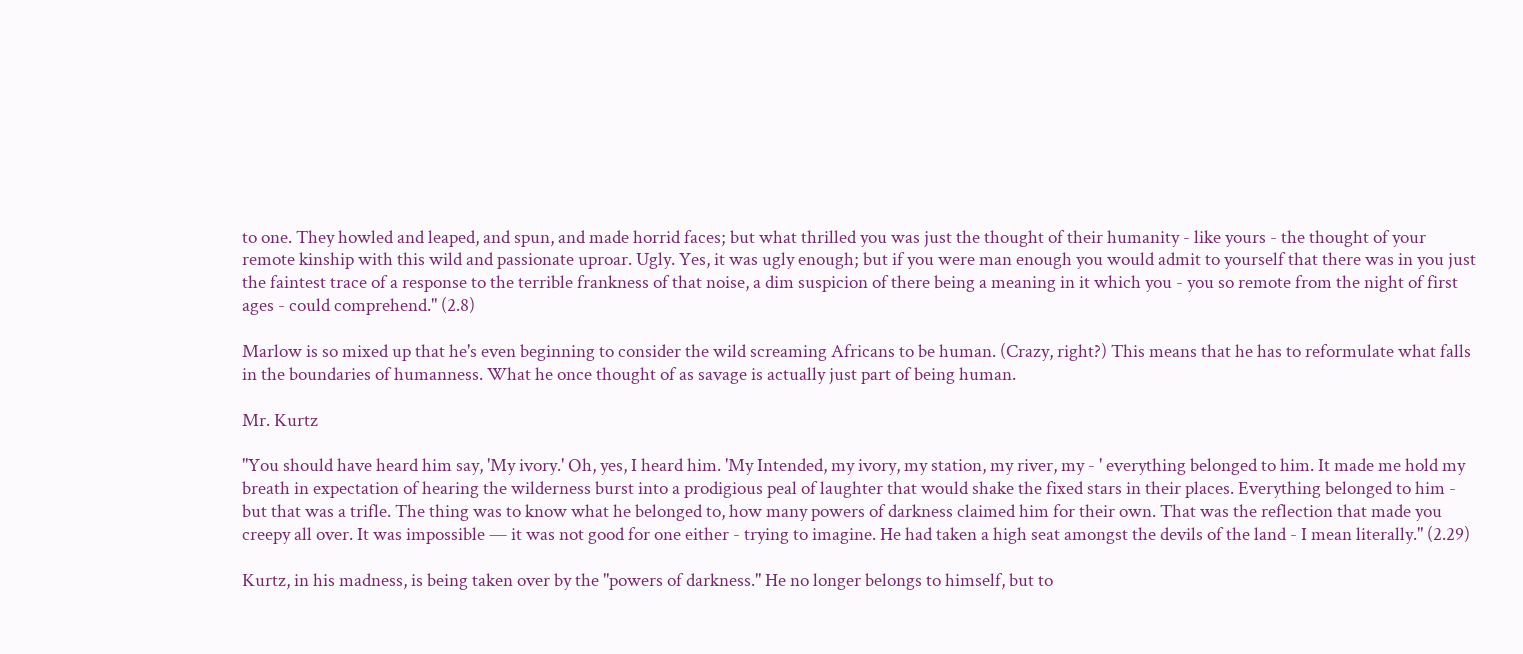to one. They howled and leaped, and spun, and made horrid faces; but what thrilled you was just the thought of their humanity - like yours - the thought of your remote kinship with this wild and passionate uproar. Ugly. Yes, it was ugly enough; but if you were man enough you would admit to yourself that there was in you just the faintest trace of a response to the terrible frankness of that noise, a dim suspicion of there being a meaning in it which you - you so remote from the night of first ages - could comprehend." (2.8)

Marlow is so mixed up that he's even beginning to consider the wild screaming Africans to be human. (Crazy, right?) This means that he has to reformulate what falls in the boundaries of humanness. What he once thought of as savage is actually just part of being human.

Mr. Kurtz

"You should have heard him say, 'My ivory.' Oh, yes, I heard him. 'My Intended, my ivory, my station, my river, my - ' everything belonged to him. It made me hold my breath in expectation of hearing the wilderness burst into a prodigious peal of laughter that would shake the fixed stars in their places. Everything belonged to him - but that was a trifle. The thing was to know what he belonged to, how many powers of darkness claimed him for their own. That was the reflection that made you creepy all over. It was impossible — it was not good for one either - trying to imagine. He had taken a high seat amongst the devils of the land - I mean literally." (2.29)

Kurtz, in his madness, is being taken over by the "powers of darkness." He no longer belongs to himself, but to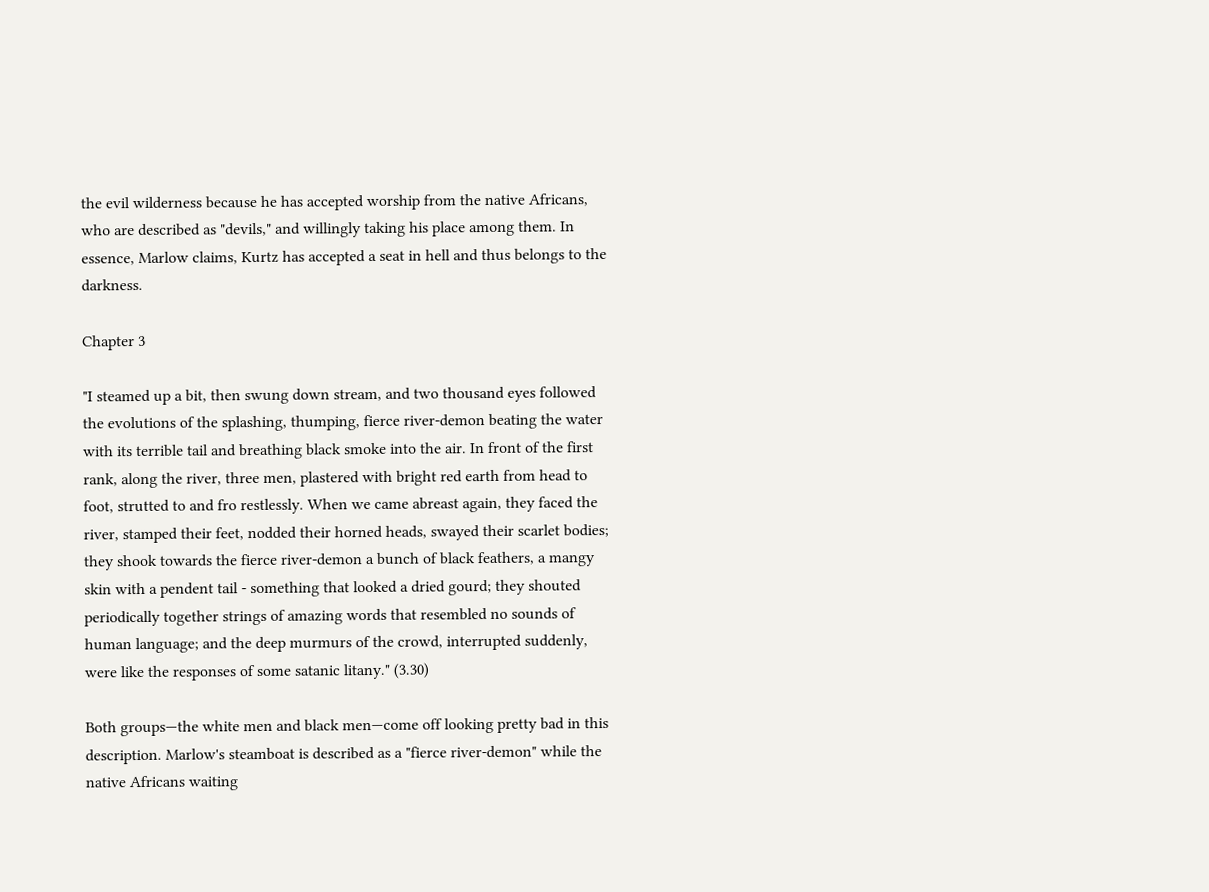the evil wilderness because he has accepted worship from the native Africans, who are described as "devils," and willingly taking his place among them. In essence, Marlow claims, Kurtz has accepted a seat in hell and thus belongs to the darkness.

Chapter 3

"I steamed up a bit, then swung down stream, and two thousand eyes followed the evolutions of the splashing, thumping, fierce river-demon beating the water with its terrible tail and breathing black smoke into the air. In front of the first rank, along the river, three men, plastered with bright red earth from head to foot, strutted to and fro restlessly. When we came abreast again, they faced the river, stamped their feet, nodded their horned heads, swayed their scarlet bodies; they shook towards the fierce river-demon a bunch of black feathers, a mangy skin with a pendent tail - something that looked a dried gourd; they shouted periodically together strings of amazing words that resembled no sounds of human language; and the deep murmurs of the crowd, interrupted suddenly, were like the responses of some satanic litany." (3.30)

Both groups—the white men and black men—come off looking pretty bad in this description. Marlow's steamboat is described as a "fierce river-demon" while the native Africans waiting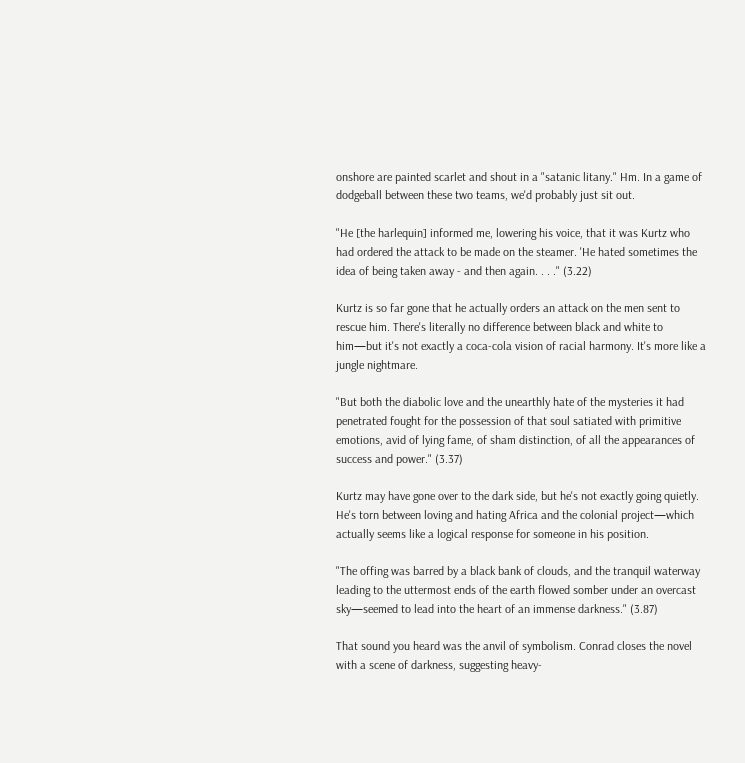onshore are painted scarlet and shout in a "satanic litany." Hm. In a game of dodgeball between these two teams, we'd probably just sit out.

"He [the harlequin] informed me, lowering his voice, that it was Kurtz who had ordered the attack to be made on the steamer. 'He hated sometimes the idea of being taken away - and then again. . . ." (3.22)

Kurtz is so far gone that he actually orders an attack on the men sent to rescue him. There's literally no difference between black and white to him—but it's not exactly a coca-cola vision of racial harmony. It's more like a jungle nightmare.

"But both the diabolic love and the unearthly hate of the mysteries it had penetrated fought for the possession of that soul satiated with primitive emotions, avid of lying fame, of sham distinction, of all the appearances of success and power." (3.37)

Kurtz may have gone over to the dark side, but he's not exactly going quietly. He's torn between loving and hating Africa and the colonial project—which actually seems like a logical response for someone in his position.

"The offing was barred by a black bank of clouds, and the tranquil waterway leading to the uttermost ends of the earth flowed somber under an overcast sky—seemed to lead into the heart of an immense darkness." (3.87)

That sound you heard was the anvil of symbolism. Conrad closes the novel with a scene of darkness, suggesting heavy-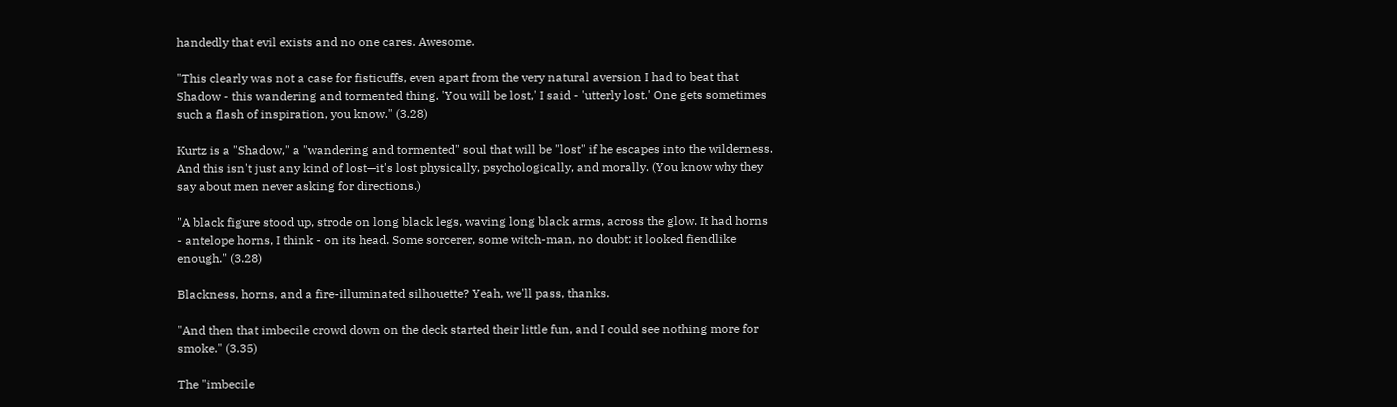handedly that evil exists and no one cares. Awesome.

"This clearly was not a case for fisticuffs, even apart from the very natural aversion I had to beat that Shadow - this wandering and tormented thing. 'You will be lost,' I said - 'utterly lost.' One gets sometimes such a flash of inspiration, you know." (3.28)

Kurtz is a "Shadow," a "wandering and tormented" soul that will be "lost" if he escapes into the wilderness. And this isn't just any kind of lost—it's lost physically, psychologically, and morally. (You know why they say about men never asking for directions.)

"A black figure stood up, strode on long black legs, waving long black arms, across the glow. It had horns - antelope horns, I think - on its head. Some sorcerer, some witch-man, no doubt: it looked fiendlike enough." (3.28)

Blackness, horns, and a fire-illuminated silhouette? Yeah, we'll pass, thanks.

"And then that imbecile crowd down on the deck started their little fun, and I could see nothing more for smoke." (3.35)

The "imbecile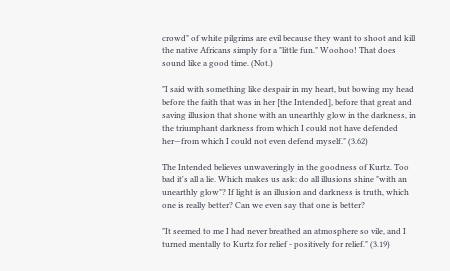crowd" of white pilgrims are evil because they want to shoot and kill the native Africans simply for a "little fun." Woohoo! That does sound like a good time. (Not.)

"I said with something like despair in my heart, but bowing my head before the faith that was in her [the Intended], before that great and saving illusion that shone with an unearthly glow in the darkness, in the triumphant darkness from which I could not have defended her—from which I could not even defend myself." (3.62)

The Intended believes unwaveringly in the goodness of Kurtz. Too bad it's all a lie. Which makes us ask: do all illusions shine "with an unearthly glow"? If light is an illusion and darkness is truth, which one is really better? Can we even say that one is better?

"It seemed to me I had never breathed an atmosphere so vile, and I turned mentally to Kurtz for relief - positively for relief." (3.19)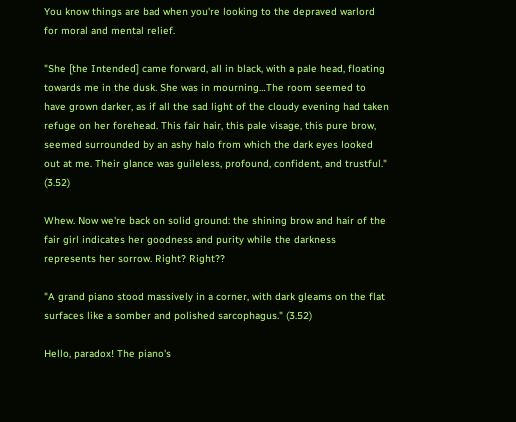You know things are bad when you're looking to the depraved warlord for moral and mental relief.

"She [the Intended] came forward, all in black, with a pale head, floating towards me in the dusk. She was in mourning…The room seemed to have grown darker, as if all the sad light of the cloudy evening had taken refuge on her forehead. This fair hair, this pale visage, this pure brow, seemed surrounded by an ashy halo from which the dark eyes looked out at me. Their glance was guileless, profound, confident, and trustful." (3.52)

Whew. Now we're back on solid ground: the shining brow and hair of the fair girl indicates her goodness and purity while the darkness represents her sorrow. Right? Right??

"A grand piano stood massively in a corner, with dark gleams on the flat surfaces like a somber and polished sarcophagus." (3.52)

Hello, paradox! The piano's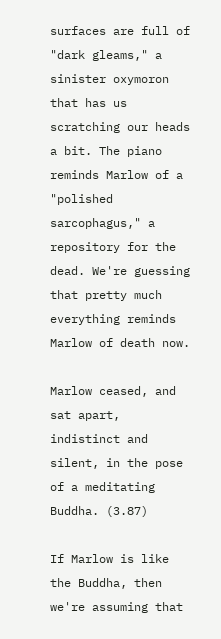surfaces are full of "dark gleams," a sinister oxymoron that has us scratching our heads a bit. The piano reminds Marlow of a "polished sarcophagus," a repository for the dead. We're guessing that pretty much everything reminds Marlow of death now.

Marlow ceased, and sat apart, indistinct and silent, in the pose of a meditating Buddha. (3.87)

If Marlow is like the Buddha, then we're assuming that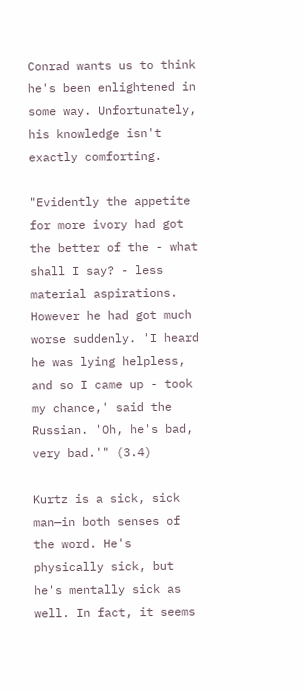Conrad wants us to think he's been enlightened in some way. Unfortunately, his knowledge isn't exactly comforting.

"Evidently the appetite for more ivory had got the better of the - what shall I say? - less material aspirations. However he had got much worse suddenly. 'I heard he was lying helpless, and so I came up - took my chance,' said the Russian. 'Oh, he's bad, very bad.'" (3.4)

Kurtz is a sick, sick man—in both senses of the word. He's physically sick, but he's mentally sick as well. In fact, it seems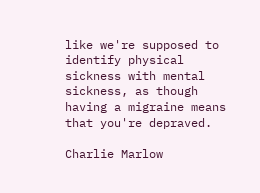like we're supposed to identify physical sickness with mental sickness, as though having a migraine means that you're depraved.

Charlie Marlow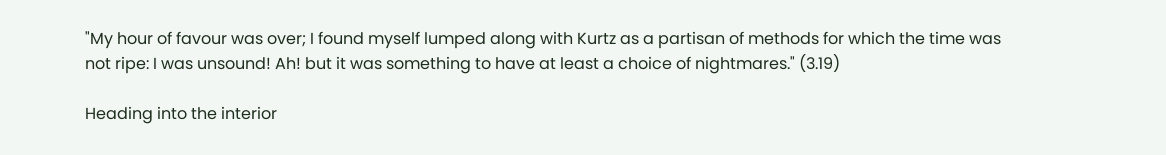"My hour of favour was over; I found myself lumped along with Kurtz as a partisan of methods for which the time was not ripe: I was unsound! Ah! but it was something to have at least a choice of nightmares." (3.19)

Heading into the interior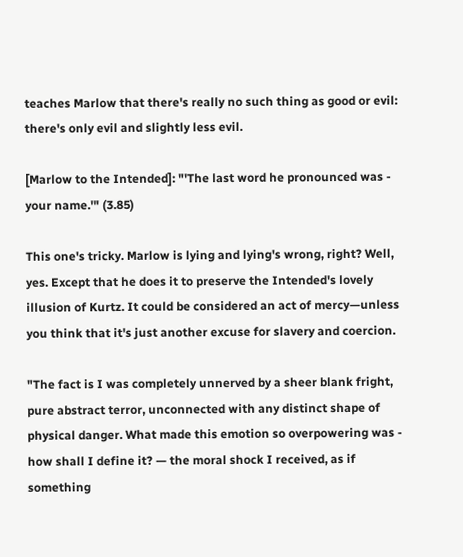teaches Marlow that there's really no such thing as good or evil: there's only evil and slightly less evil.

[Marlow to the Intended]: "'The last word he pronounced was - your name.'" (3.85)

This one's tricky. Marlow is lying and lying's wrong, right? Well, yes. Except that he does it to preserve the Intended's lovely illusion of Kurtz. It could be considered an act of mercy—unless you think that it's just another excuse for slavery and coercion.

"The fact is I was completely unnerved by a sheer blank fright, pure abstract terror, unconnected with any distinct shape of physical danger. What made this emotion so overpowering was - how shall I define it? — the moral shock I received, as if something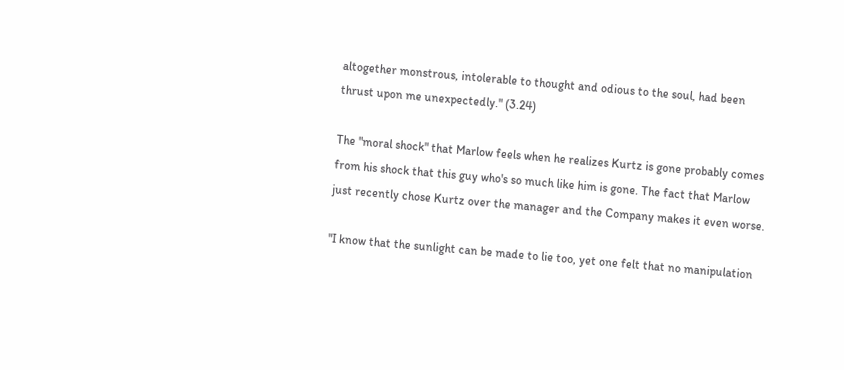altogether monstrous, intolerable to thought and odious to the soul, had been thrust upon me unexpectedly." (3.24)

The "moral shock" that Marlow feels when he realizes Kurtz is gone probably comes from his shock that this guy who's so much like him is gone. The fact that Marlow just recently chose Kurtz over the manager and the Company makes it even worse.

"I know that the sunlight can be made to lie too, yet one felt that no manipulation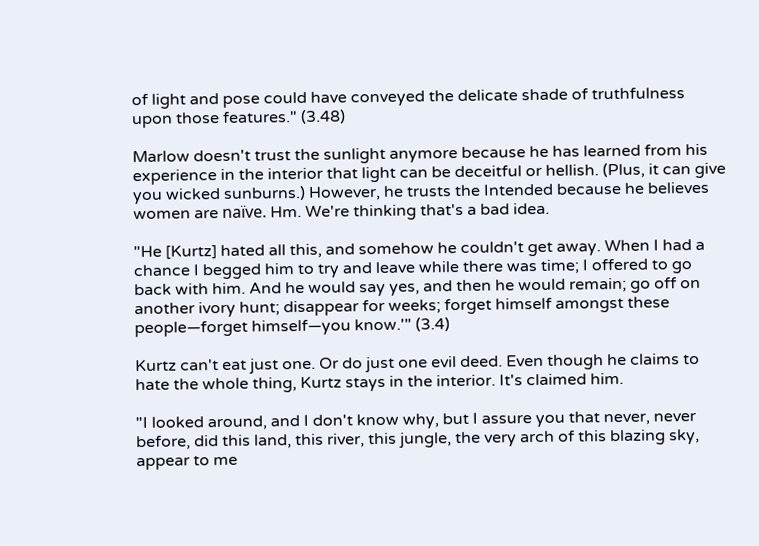of light and pose could have conveyed the delicate shade of truthfulness upon those features." (3.48)

Marlow doesn't trust the sunlight anymore because he has learned from his experience in the interior that light can be deceitful or hellish. (Plus, it can give you wicked sunburns.) However, he trusts the Intended because he believes women are naïve. Hm. We're thinking that's a bad idea.

"He [Kurtz] hated all this, and somehow he couldn't get away. When I had a chance I begged him to try and leave while there was time; I offered to go back with him. And he would say yes, and then he would remain; go off on another ivory hunt; disappear for weeks; forget himself amongst these people—forget himself—you know.'" (3.4)

Kurtz can't eat just one. Or do just one evil deed. Even though he claims to hate the whole thing, Kurtz stays in the interior. It's claimed him.

"I looked around, and I don't know why, but I assure you that never, never before, did this land, this river, this jungle, the very arch of this blazing sky, appear to me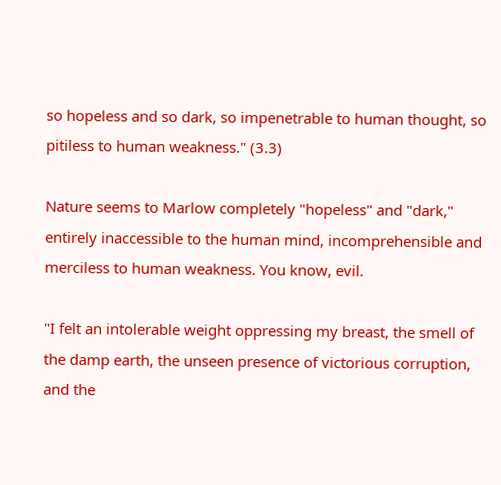so hopeless and so dark, so impenetrable to human thought, so pitiless to human weakness." (3.3)

Nature seems to Marlow completely "hopeless" and "dark," entirely inaccessible to the human mind, incomprehensible and merciless to human weakness. You know, evil.

"I felt an intolerable weight oppressing my breast, the smell of the damp earth, the unseen presence of victorious corruption, and the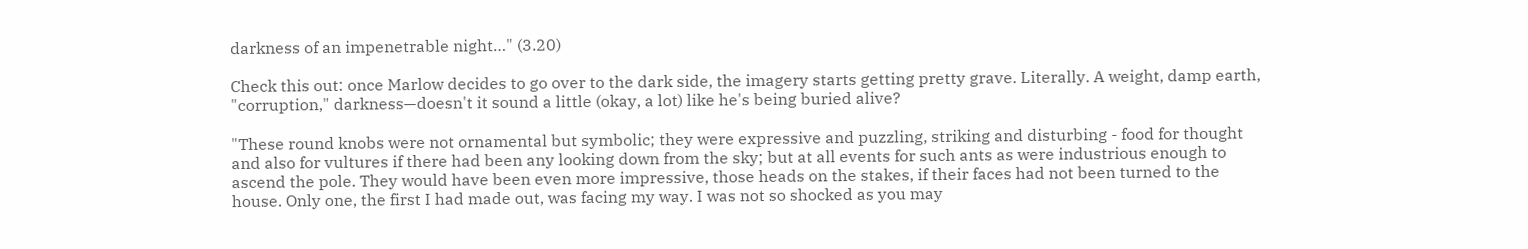darkness of an impenetrable night…" (3.20)

Check this out: once Marlow decides to go over to the dark side, the imagery starts getting pretty grave. Literally. A weight, damp earth, "corruption," darkness—doesn't it sound a little (okay, a lot) like he's being buried alive?

"These round knobs were not ornamental but symbolic; they were expressive and puzzling, striking and disturbing - food for thought and also for vultures if there had been any looking down from the sky; but at all events for such ants as were industrious enough to ascend the pole. They would have been even more impressive, those heads on the stakes, if their faces had not been turned to the house. Only one, the first I had made out, was facing my way. I was not so shocked as you may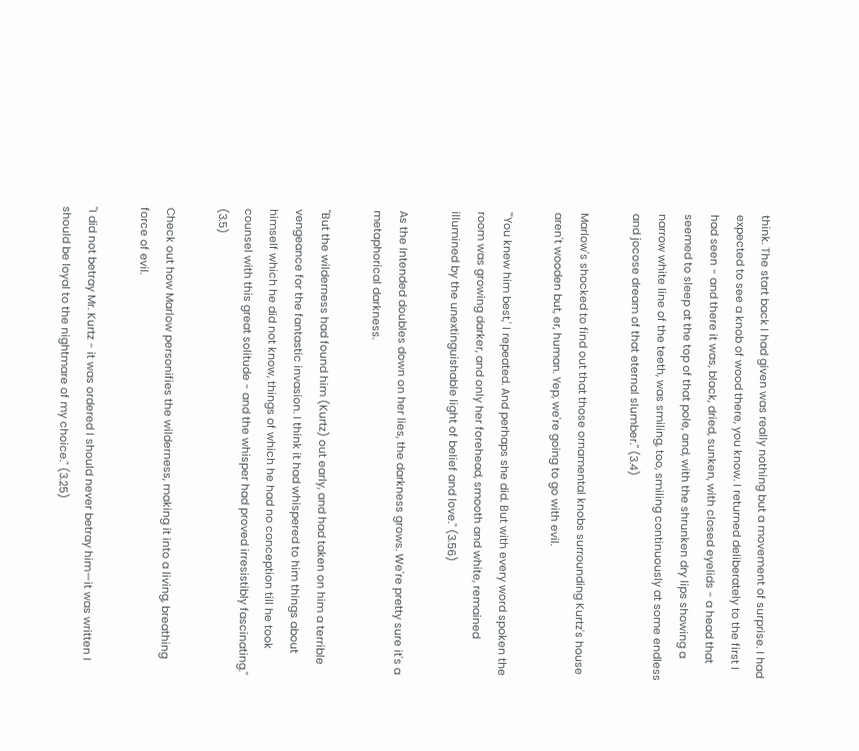think. The start back I had given was really nothing but a movement of surprise. I had expected to see a knob of wood there, you know. I returned deliberately to the first I had seen - and there it was, black, dried, sunken, with closed eyelids - a head that seemed to sleep at the top of that pole, and, with the shrunken dry lips showing a narrow white line of the teeth, was smiling, too, smiling continuously at some endless and jocose dream of that eternal slumber." (3.4)

Marlow's shocked to find out that those ornamental knobs surrounding Kurtz's house aren't wooden but, er, human. Yep, we're going to go with evil.

"'You knew him best,' I repeated. And perhaps she did. But with every word spoken the room was growing darker, and only her forehead, smooth and white, remained illumined by the unextinguishable light of belief and love." (3.56)

As the Intended doubles down on her lies, the darkness grows. We're pretty sure it's a metaphorical darkness.

"But the wilderness had found him (Kurtz) out early, and had taken on him a terrible vengeance for the fantastic invasion. I think it had whispered to him things about himself which he did not know, things of which he had no conception till he took counsel with this great solitude - and the whisper had proved irresistibly fascinating." (3.5)

Check out how Marlow personifies the wilderness, making it into a living, breathing force of evil.

"I did not betray Mr. Kurtz - it was ordered I should never betray him—it was written I should be loyal to the nightmare of my choice." (3.25)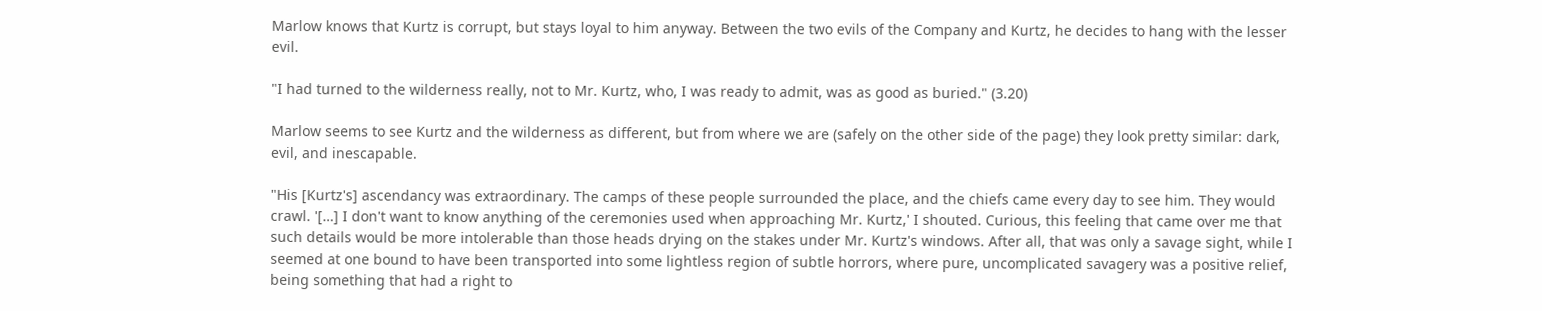Marlow knows that Kurtz is corrupt, but stays loyal to him anyway. Between the two evils of the Company and Kurtz, he decides to hang with the lesser evil.

"I had turned to the wilderness really, not to Mr. Kurtz, who, I was ready to admit, was as good as buried." (3.20)

Marlow seems to see Kurtz and the wilderness as different, but from where we are (safely on the other side of the page) they look pretty similar: dark, evil, and inescapable.

"His [Kurtz's] ascendancy was extraordinary. The camps of these people surrounded the place, and the chiefs came every day to see him. They would crawl. '[…] I don't want to know anything of the ceremonies used when approaching Mr. Kurtz,' I shouted. Curious, this feeling that came over me that such details would be more intolerable than those heads drying on the stakes under Mr. Kurtz's windows. After all, that was only a savage sight, while I seemed at one bound to have been transported into some lightless region of subtle horrors, where pure, uncomplicated savagery was a positive relief, being something that had a right to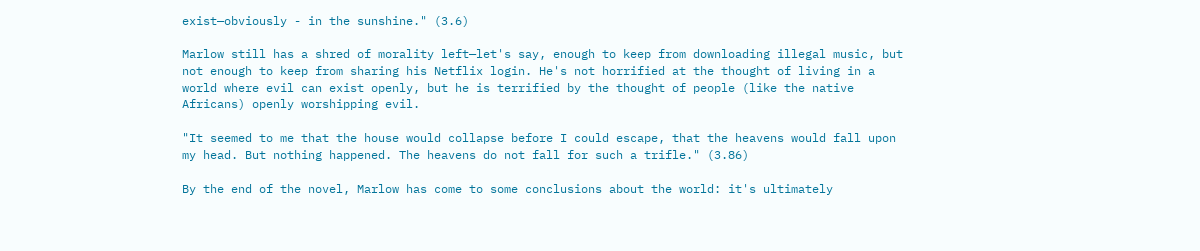exist—obviously - in the sunshine." (3.6)

Marlow still has a shred of morality left—let's say, enough to keep from downloading illegal music, but not enough to keep from sharing his Netflix login. He's not horrified at the thought of living in a world where evil can exist openly, but he is terrified by the thought of people (like the native Africans) openly worshipping evil.

"It seemed to me that the house would collapse before I could escape, that the heavens would fall upon my head. But nothing happened. The heavens do not fall for such a trifle." (3.86)

By the end of the novel, Marlow has come to some conclusions about the world: it's ultimately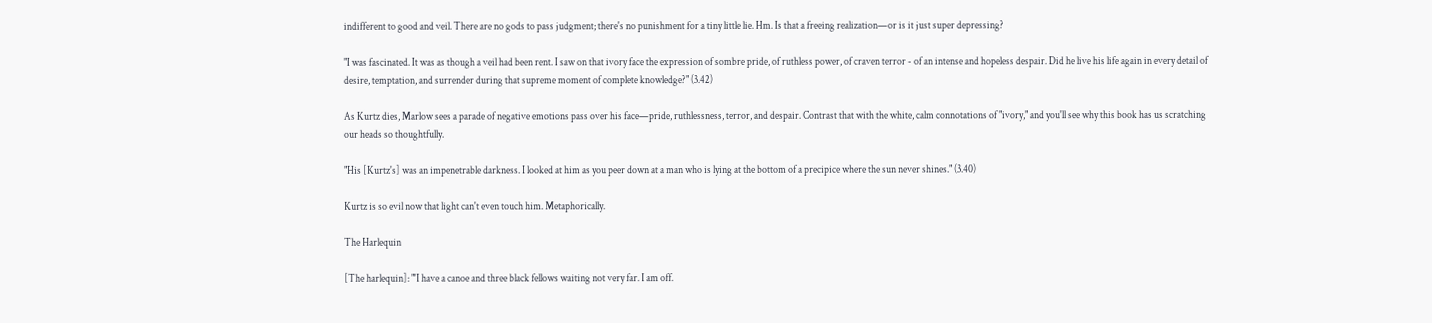indifferent to good and veil. There are no gods to pass judgment; there's no punishment for a tiny little lie. Hm. Is that a freeing realization—or is it just super depressing?

"I was fascinated. It was as though a veil had been rent. I saw on that ivory face the expression of sombre pride, of ruthless power, of craven terror - of an intense and hopeless despair. Did he live his life again in every detail of desire, temptation, and surrender during that supreme moment of complete knowledge?" (3.42)

As Kurtz dies, Marlow sees a parade of negative emotions pass over his face—pride, ruthlessness, terror, and despair. Contrast that with the white, calm connotations of "ivory," and you'll see why this book has us scratching our heads so thoughtfully.

"His [Kurtz's] was an impenetrable darkness. I looked at him as you peer down at a man who is lying at the bottom of a precipice where the sun never shines." (3.40)

Kurtz is so evil now that light can't even touch him. Metaphorically.

The Harlequin

[The harlequin]: "'I have a canoe and three black fellows waiting not very far. I am off.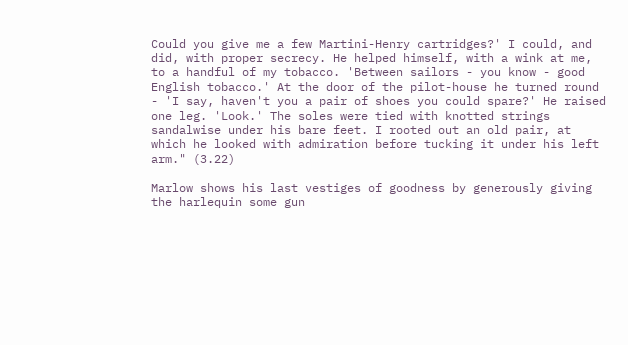Could you give me a few Martini-Henry cartridges?' I could, and did, with proper secrecy. He helped himself, with a wink at me, to a handful of my tobacco. 'Between sailors - you know - good English tobacco.' At the door of the pilot-house he turned round - 'I say, haven't you a pair of shoes you could spare?' He raised one leg. 'Look.' The soles were tied with knotted strings sandalwise under his bare feet. I rooted out an old pair, at which he looked with admiration before tucking it under his left arm." (3.22)

Marlow shows his last vestiges of goodness by generously giving the harlequin some gun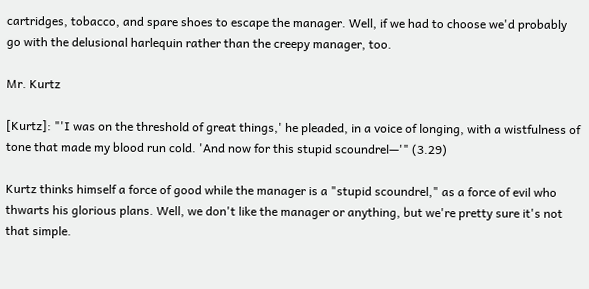cartridges, tobacco, and spare shoes to escape the manager. Well, if we had to choose we'd probably go with the delusional harlequin rather than the creepy manager, too.

Mr. Kurtz

[Kurtz]: "'I was on the threshold of great things,' he pleaded, in a voice of longing, with a wistfulness of tone that made my blood run cold. 'And now for this stupid scoundrel—'" (3.29)

Kurtz thinks himself a force of good while the manager is a "stupid scoundrel," as a force of evil who thwarts his glorious plans. Well, we don't like the manager or anything, but we're pretty sure it's not that simple.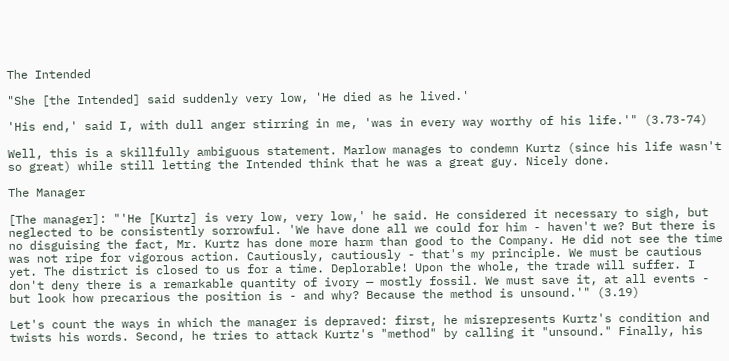The Intended

"She [the Intended] said suddenly very low, 'He died as he lived.'

'His end,' said I, with dull anger stirring in me, 'was in every way worthy of his life.'" (3.73-74)

Well, this is a skillfully ambiguous statement. Marlow manages to condemn Kurtz (since his life wasn't so great) while still letting the Intended think that he was a great guy. Nicely done.

The Manager

[The manager]: "'He [Kurtz] is very low, very low,' he said. He considered it necessary to sigh, but neglected to be consistently sorrowful. 'We have done all we could for him - haven't we? But there is no disguising the fact, Mr. Kurtz has done more harm than good to the Company. He did not see the time was not ripe for vigorous action. Cautiously, cautiously - that's my principle. We must be cautious yet. The district is closed to us for a time. Deplorable! Upon the whole, the trade will suffer. I don't deny there is a remarkable quantity of ivory — mostly fossil. We must save it, at all events - but look how precarious the position is - and why? Because the method is unsound.'" (3.19)

Let's count the ways in which the manager is depraved: first, he misrepresents Kurtz's condition and twists his words. Second, he tries to attack Kurtz's "method" by calling it "unsound." Finally, his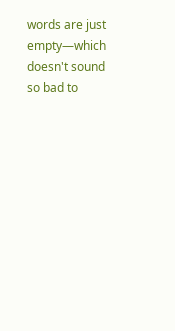words are just empty—which doesn't sound so bad to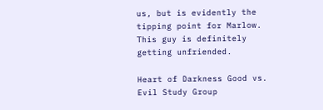us, but is evidently the tipping point for Marlow. This guy is definitely getting unfriended.

Heart of Darkness Good vs. Evil Study Group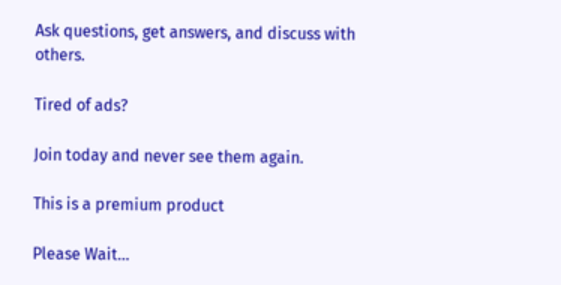Ask questions, get answers, and discuss with others.

Tired of ads?

Join today and never see them again.

This is a premium product

Please Wait...